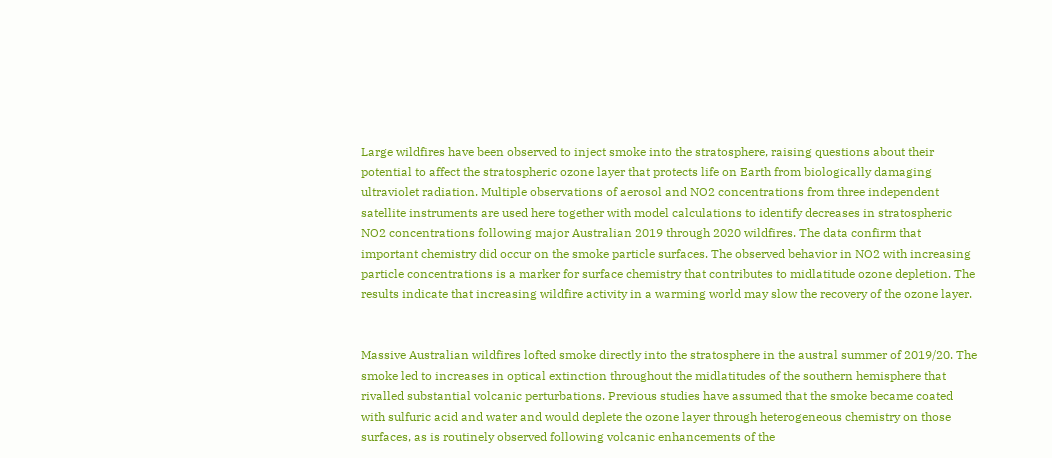Large wildfires have been observed to inject smoke into the stratosphere, raising questions about their potential to affect the stratospheric ozone layer that protects life on Earth from biologically damaging ultraviolet radiation. Multiple observations of aerosol and NO2 concentrations from three independent satellite instruments are used here together with model calculations to identify decreases in stratospheric NO2 concentrations following major Australian 2019 through 2020 wildfires. The data confirm that important chemistry did occur on the smoke particle surfaces. The observed behavior in NO2 with increasing particle concentrations is a marker for surface chemistry that contributes to midlatitude ozone depletion. The results indicate that increasing wildfire activity in a warming world may slow the recovery of the ozone layer.


Massive Australian wildfires lofted smoke directly into the stratosphere in the austral summer of 2019/20. The smoke led to increases in optical extinction throughout the midlatitudes of the southern hemisphere that rivalled substantial volcanic perturbations. Previous studies have assumed that the smoke became coated with sulfuric acid and water and would deplete the ozone layer through heterogeneous chemistry on those surfaces, as is routinely observed following volcanic enhancements of the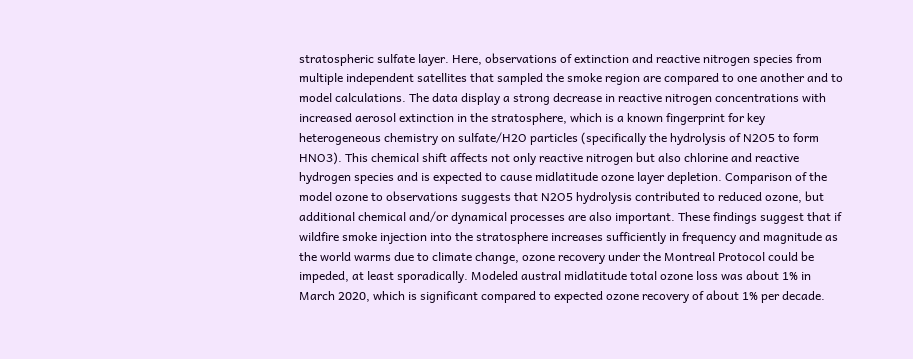stratospheric sulfate layer. Here, observations of extinction and reactive nitrogen species from multiple independent satellites that sampled the smoke region are compared to one another and to model calculations. The data display a strong decrease in reactive nitrogen concentrations with increased aerosol extinction in the stratosphere, which is a known fingerprint for key heterogeneous chemistry on sulfate/H2O particles (specifically the hydrolysis of N2O5 to form HNO3). This chemical shift affects not only reactive nitrogen but also chlorine and reactive hydrogen species and is expected to cause midlatitude ozone layer depletion. Comparison of the model ozone to observations suggests that N2O5 hydrolysis contributed to reduced ozone, but additional chemical and/or dynamical processes are also important. These findings suggest that if wildfire smoke injection into the stratosphere increases sufficiently in frequency and magnitude as the world warms due to climate change, ozone recovery under the Montreal Protocol could be impeded, at least sporadically. Modeled austral midlatitude total ozone loss was about 1% in March 2020, which is significant compared to expected ozone recovery of about 1% per decade.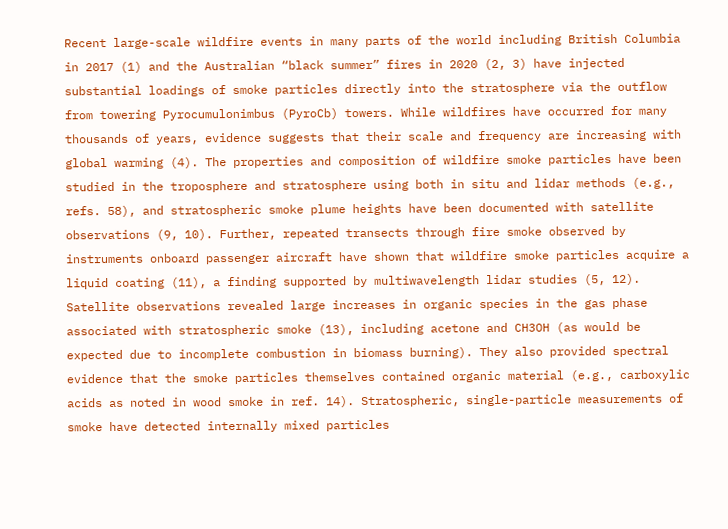Recent large-scale wildfire events in many parts of the world including British Columbia in 2017 (1) and the Australian “black summer” fires in 2020 (2, 3) have injected substantial loadings of smoke particles directly into the stratosphere via the outflow from towering Pyrocumulonimbus (PyroCb) towers. While wildfires have occurred for many thousands of years, evidence suggests that their scale and frequency are increasing with global warming (4). The properties and composition of wildfire smoke particles have been studied in the troposphere and stratosphere using both in situ and lidar methods (e.g., refs. 58), and stratospheric smoke plume heights have been documented with satellite observations (9, 10). Further, repeated transects through fire smoke observed by instruments onboard passenger aircraft have shown that wildfire smoke particles acquire a liquid coating (11), a finding supported by multiwavelength lidar studies (5, 12). Satellite observations revealed large increases in organic species in the gas phase associated with stratospheric smoke (13), including acetone and CH3OH (as would be expected due to incomplete combustion in biomass burning). They also provided spectral evidence that the smoke particles themselves contained organic material (e.g., carboxylic acids as noted in wood smoke in ref. 14). Stratospheric, single-particle measurements of smoke have detected internally mixed particles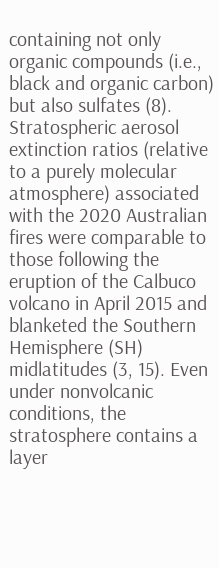containing not only organic compounds (i.e., black and organic carbon) but also sulfates (8).
Stratospheric aerosol extinction ratios (relative to a purely molecular atmosphere) associated with the 2020 Australian fires were comparable to those following the eruption of the Calbuco volcano in April 2015 and blanketed the Southern Hemisphere (SH) midlatitudes (3, 15). Even under nonvolcanic conditions, the stratosphere contains a layer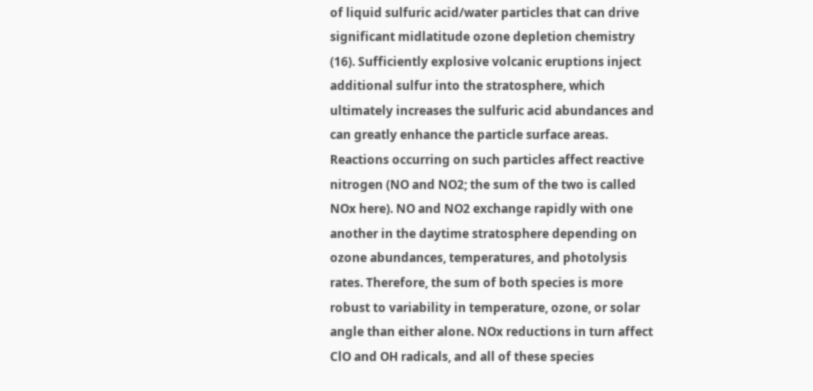of liquid sulfuric acid/water particles that can drive significant midlatitude ozone depletion chemistry (16). Sufficiently explosive volcanic eruptions inject additional sulfur into the stratosphere, which ultimately increases the sulfuric acid abundances and can greatly enhance the particle surface areas. Reactions occurring on such particles affect reactive nitrogen (NO and NO2; the sum of the two is called NOx here). NO and NO2 exchange rapidly with one another in the daytime stratosphere depending on ozone abundances, temperatures, and photolysis rates. Therefore, the sum of both species is more robust to variability in temperature, ozone, or solar angle than either alone. NOx reductions in turn affect ClO and OH radicals, and all of these species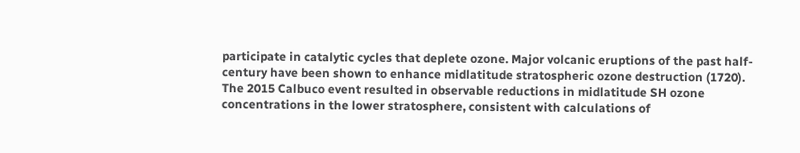participate in catalytic cycles that deplete ozone. Major volcanic eruptions of the past half-century have been shown to enhance midlatitude stratospheric ozone destruction (1720). The 2015 Calbuco event resulted in observable reductions in midlatitude SH ozone concentrations in the lower stratosphere, consistent with calculations of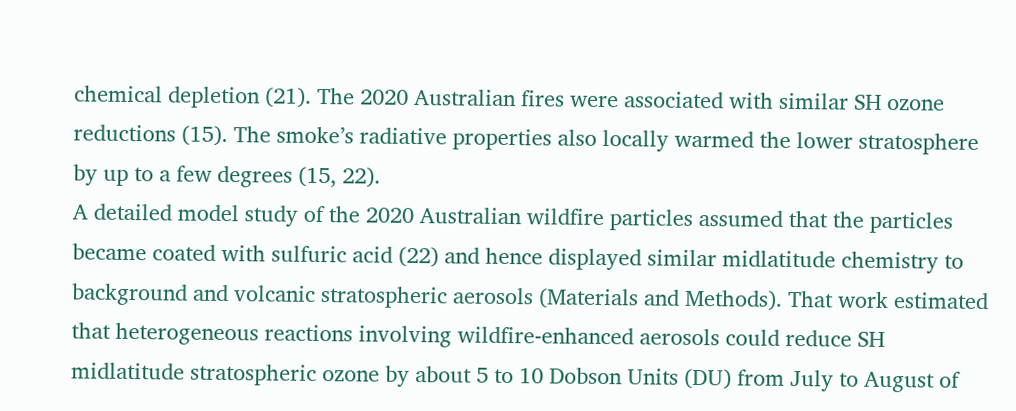chemical depletion (21). The 2020 Australian fires were associated with similar SH ozone reductions (15). The smoke’s radiative properties also locally warmed the lower stratosphere by up to a few degrees (15, 22).
A detailed model study of the 2020 Australian wildfire particles assumed that the particles became coated with sulfuric acid (22) and hence displayed similar midlatitude chemistry to background and volcanic stratospheric aerosols (Materials and Methods). That work estimated that heterogeneous reactions involving wildfire-enhanced aerosols could reduce SH midlatitude stratospheric ozone by about 5 to 10 Dobson Units (DU) from July to August of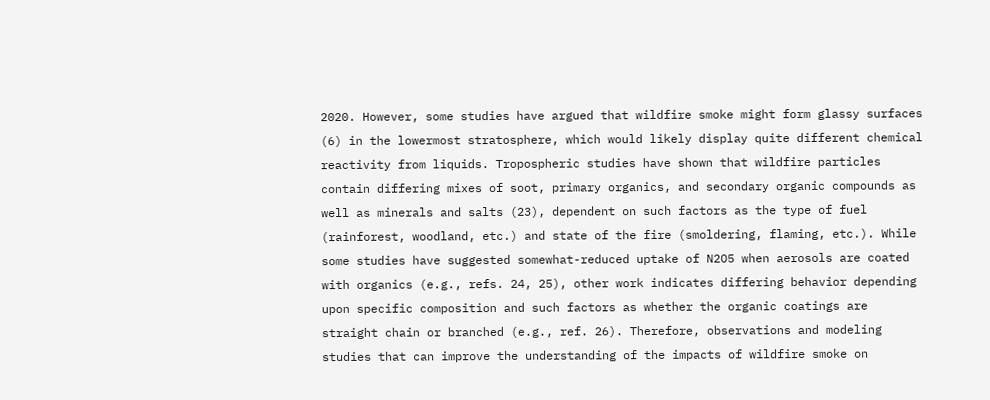2020. However, some studies have argued that wildfire smoke might form glassy surfaces (6) in the lowermost stratosphere, which would likely display quite different chemical reactivity from liquids. Tropospheric studies have shown that wildfire particles contain differing mixes of soot, primary organics, and secondary organic compounds as well as minerals and salts (23), dependent on such factors as the type of fuel (rainforest, woodland, etc.) and state of the fire (smoldering, flaming, etc.). While some studies have suggested somewhat-reduced uptake of N2O5 when aerosols are coated with organics (e.g., refs. 24, 25), other work indicates differing behavior depending upon specific composition and such factors as whether the organic coatings are straight chain or branched (e.g., ref. 26). Therefore, observations and modeling studies that can improve the understanding of the impacts of wildfire smoke on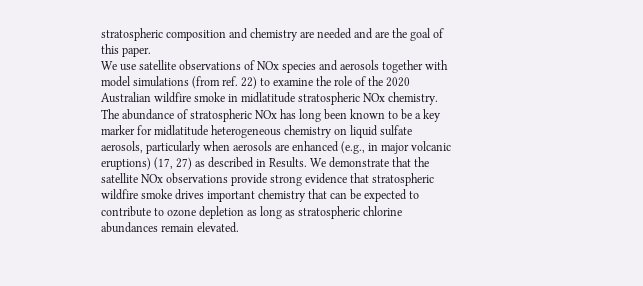stratospheric composition and chemistry are needed and are the goal of this paper.
We use satellite observations of NOx species and aerosols together with model simulations (from ref. 22) to examine the role of the 2020 Australian wildfire smoke in midlatitude stratospheric NOx chemistry. The abundance of stratospheric NOx has long been known to be a key marker for midlatitude heterogeneous chemistry on liquid sulfate aerosols, particularly when aerosols are enhanced (e.g., in major volcanic eruptions) (17, 27) as described in Results. We demonstrate that the satellite NOx observations provide strong evidence that stratospheric wildfire smoke drives important chemistry that can be expected to contribute to ozone depletion as long as stratospheric chlorine abundances remain elevated.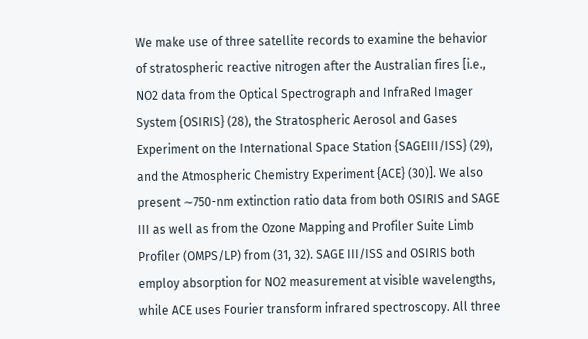We make use of three satellite records to examine the behavior of stratospheric reactive nitrogen after the Australian fires [i.e., NO2 data from the Optical Spectrograph and InfraRed Imager System {OSIRIS} (28), the Stratospheric Aerosol and Gases Experiment on the International Space Station {SAGEIII/ISS} (29), and the Atmospheric Chemistry Experiment {ACE} (30)]. We also present ∼750-nm extinction ratio data from both OSIRIS and SAGE III as well as from the Ozone Mapping and Profiler Suite Limb Profiler (OMPS/LP) from (31, 32). SAGE III/ISS and OSIRIS both employ absorption for NO2 measurement at visible wavelengths, while ACE uses Fourier transform infrared spectroscopy. All three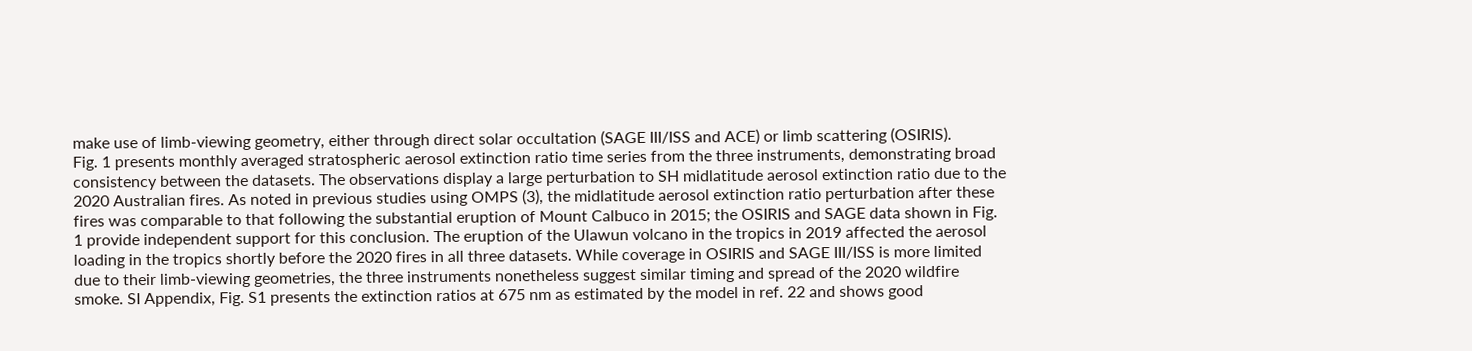make use of limb-viewing geometry, either through direct solar occultation (SAGE III/ISS and ACE) or limb scattering (OSIRIS).
Fig. 1 presents monthly averaged stratospheric aerosol extinction ratio time series from the three instruments, demonstrating broad consistency between the datasets. The observations display a large perturbation to SH midlatitude aerosol extinction ratio due to the 2020 Australian fires. As noted in previous studies using OMPS (3), the midlatitude aerosol extinction ratio perturbation after these fires was comparable to that following the substantial eruption of Mount Calbuco in 2015; the OSIRIS and SAGE data shown in Fig. 1 provide independent support for this conclusion. The eruption of the Ulawun volcano in the tropics in 2019 affected the aerosol loading in the tropics shortly before the 2020 fires in all three datasets. While coverage in OSIRIS and SAGE III/ISS is more limited due to their limb-viewing geometries, the three instruments nonetheless suggest similar timing and spread of the 2020 wildfire smoke. SI Appendix, Fig. S1 presents the extinction ratios at 675 nm as estimated by the model in ref. 22 and shows good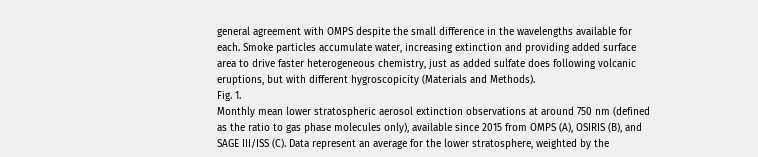general agreement with OMPS despite the small difference in the wavelengths available for each. Smoke particles accumulate water, increasing extinction and providing added surface area to drive faster heterogeneous chemistry, just as added sulfate does following volcanic eruptions, but with different hygroscopicity (Materials and Methods).
Fig. 1.
Monthly mean lower stratospheric aerosol extinction observations at around 750 nm (defined as the ratio to gas phase molecules only), available since 2015 from OMPS (A), OSIRIS (B), and SAGE III/ISS (C). Data represent an average for the lower stratosphere, weighted by the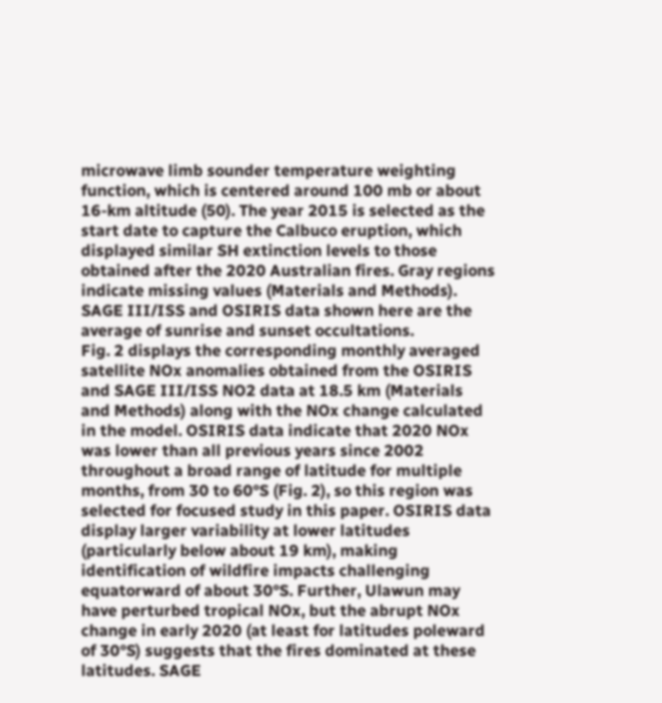microwave limb sounder temperature weighting function, which is centered around 100 mb or about 16-km altitude (50). The year 2015 is selected as the start date to capture the Calbuco eruption, which displayed similar SH extinction levels to those obtained after the 2020 Australian fires. Gray regions indicate missing values (Materials and Methods). SAGE III/ISS and OSIRIS data shown here are the average of sunrise and sunset occultations.
Fig. 2 displays the corresponding monthly averaged satellite NOx anomalies obtained from the OSIRIS and SAGE III/ISS NO2 data at 18.5 km (Materials and Methods) along with the NOx change calculated in the model. OSIRIS data indicate that 2020 NOx was lower than all previous years since 2002 throughout a broad range of latitude for multiple months, from 30 to 60°S (Fig. 2), so this region was selected for focused study in this paper. OSIRIS data display larger variability at lower latitudes (particularly below about 19 km), making identification of wildfire impacts challenging equatorward of about 30°S. Further, Ulawun may have perturbed tropical NOx, but the abrupt NOx change in early 2020 (at least for latitudes poleward of 30°S) suggests that the fires dominated at these latitudes. SAGE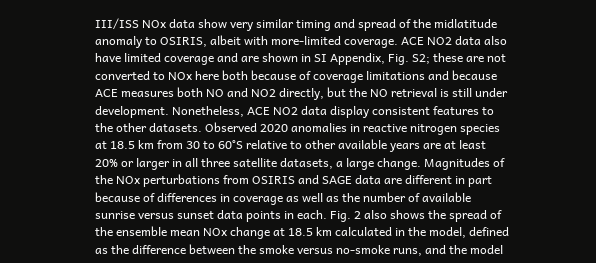III/ISS NOx data show very similar timing and spread of the midlatitude anomaly to OSIRIS, albeit with more-limited coverage. ACE NO2 data also have limited coverage and are shown in SI Appendix, Fig. S2; these are not converted to NOx here both because of coverage limitations and because ACE measures both NO and NO2 directly, but the NO retrieval is still under development. Nonetheless, ACE NO2 data display consistent features to the other datasets. Observed 2020 anomalies in reactive nitrogen species at 18.5 km from 30 to 60°S relative to other available years are at least 20% or larger in all three satellite datasets, a large change. Magnitudes of the NOx perturbations from OSIRIS and SAGE data are different in part because of differences in coverage as well as the number of available sunrise versus sunset data points in each. Fig. 2 also shows the spread of the ensemble mean NOx change at 18.5 km calculated in the model, defined as the difference between the smoke versus no-smoke runs, and the model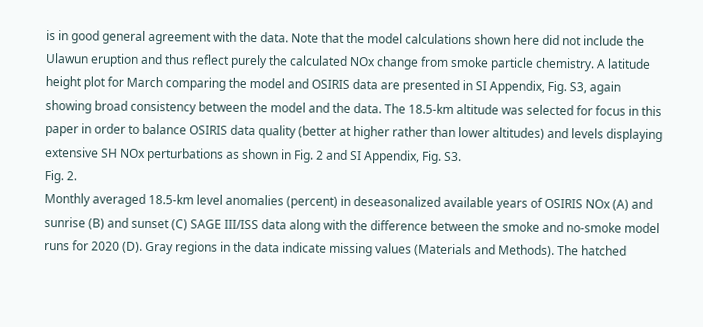is in good general agreement with the data. Note that the model calculations shown here did not include the Ulawun eruption and thus reflect purely the calculated NOx change from smoke particle chemistry. A latitude height plot for March comparing the model and OSIRIS data are presented in SI Appendix, Fig. S3, again showing broad consistency between the model and the data. The 18.5-km altitude was selected for focus in this paper in order to balance OSIRIS data quality (better at higher rather than lower altitudes) and levels displaying extensive SH NOx perturbations as shown in Fig. 2 and SI Appendix, Fig. S3.
Fig. 2.
Monthly averaged 18.5-km level anomalies (percent) in deseasonalized available years of OSIRIS NOx (A) and sunrise (B) and sunset (C) SAGE III/ISS data along with the difference between the smoke and no-smoke model runs for 2020 (D). Gray regions in the data indicate missing values (Materials and Methods). The hatched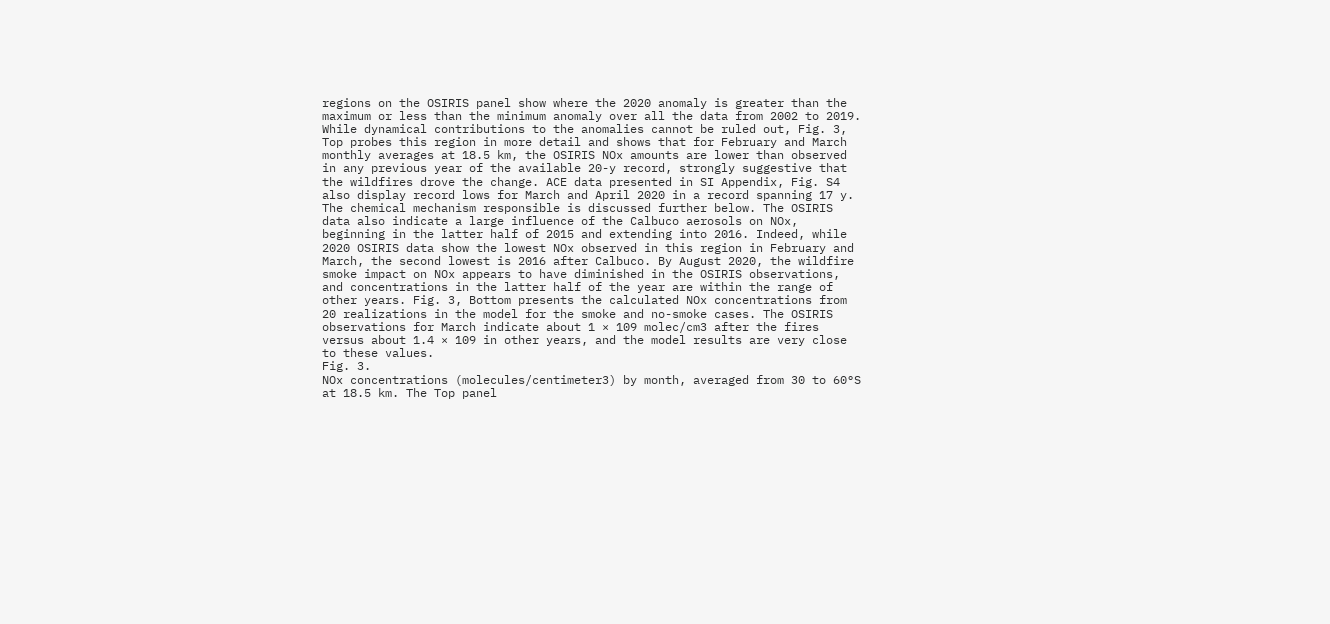regions on the OSIRIS panel show where the 2020 anomaly is greater than the maximum or less than the minimum anomaly over all the data from 2002 to 2019.
While dynamical contributions to the anomalies cannot be ruled out, Fig. 3, Top probes this region in more detail and shows that for February and March monthly averages at 18.5 km, the OSIRIS NOx amounts are lower than observed in any previous year of the available 20-y record, strongly suggestive that the wildfires drove the change. ACE data presented in SI Appendix, Fig. S4 also display record lows for March and April 2020 in a record spanning 17 y. The chemical mechanism responsible is discussed further below. The OSIRIS data also indicate a large influence of the Calbuco aerosols on NOx, beginning in the latter half of 2015 and extending into 2016. Indeed, while 2020 OSIRIS data show the lowest NOx observed in this region in February and March, the second lowest is 2016 after Calbuco. By August 2020, the wildfire smoke impact on NOx appears to have diminished in the OSIRIS observations, and concentrations in the latter half of the year are within the range of other years. Fig. 3, Bottom presents the calculated NOx concentrations from 20 realizations in the model for the smoke and no-smoke cases. The OSIRIS observations for March indicate about 1 × 109 molec/cm3 after the fires versus about 1.4 × 109 in other years, and the model results are very close to these values.
Fig. 3.
NOx concentrations (molecules/centimeter3) by month, averaged from 30 to 60°S at 18.5 km. The Top panel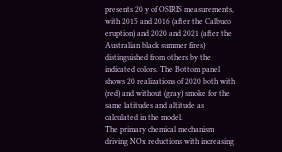presents 20 y of OSIRIS measurements, with 2015 and 2016 (after the Calbuco eruption) and 2020 and 2021 (after the Australian black summer fires) distinguished from others by the indicated colors. The Bottom panel shows 20 realizations of 2020 both with (red) and without (gray) smoke for the same latitudes and altitude as calculated in the model.
The primary chemical mechanism driving NOx reductions with increasing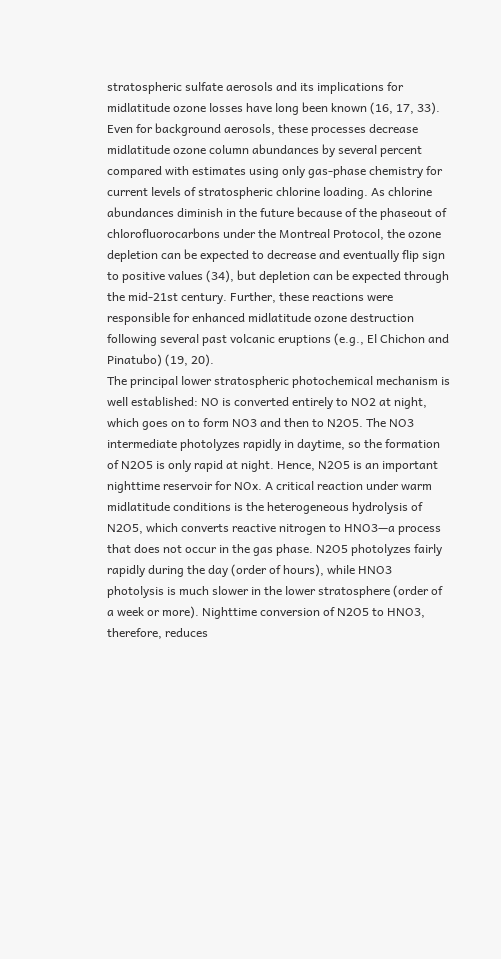stratospheric sulfate aerosols and its implications for midlatitude ozone losses have long been known (16, 17, 33). Even for background aerosols, these processes decrease midlatitude ozone column abundances by several percent compared with estimates using only gas-phase chemistry for current levels of stratospheric chlorine loading. As chlorine abundances diminish in the future because of the phaseout of chlorofluorocarbons under the Montreal Protocol, the ozone depletion can be expected to decrease and eventually flip sign to positive values (34), but depletion can be expected through the mid-21st century. Further, these reactions were responsible for enhanced midlatitude ozone destruction following several past volcanic eruptions (e.g., El Chichon and Pinatubo) (19, 20).
The principal lower stratospheric photochemical mechanism is well established: NO is converted entirely to NO2 at night, which goes on to form NO3 and then to N2O5. The NO3 intermediate photolyzes rapidly in daytime, so the formation of N2O5 is only rapid at night. Hence, N2O5 is an important nighttime reservoir for NOx. A critical reaction under warm midlatitude conditions is the heterogeneous hydrolysis of N2O5, which converts reactive nitrogen to HNO3—a process that does not occur in the gas phase. N2O5 photolyzes fairly rapidly during the day (order of hours), while HNO3 photolysis is much slower in the lower stratosphere (order of a week or more). Nighttime conversion of N2O5 to HNO3, therefore, reduces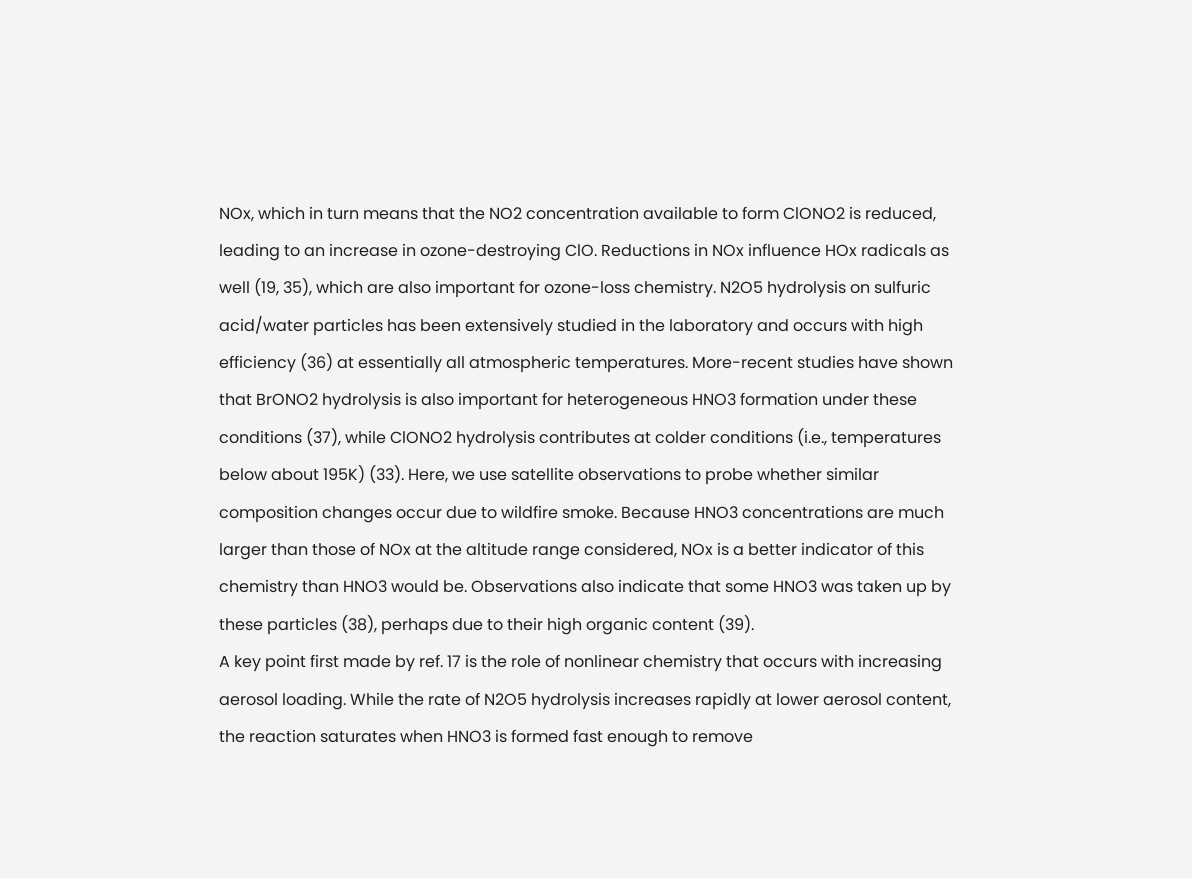NOx, which in turn means that the NO2 concentration available to form ClONO2 is reduced, leading to an increase in ozone-destroying ClO. Reductions in NOx influence HOx radicals as well (19, 35), which are also important for ozone-loss chemistry. N2O5 hydrolysis on sulfuric acid/water particles has been extensively studied in the laboratory and occurs with high efficiency (36) at essentially all atmospheric temperatures. More-recent studies have shown that BrONO2 hydrolysis is also important for heterogeneous HNO3 formation under these conditions (37), while ClONO2 hydrolysis contributes at colder conditions (i.e., temperatures below about 195K) (33). Here, we use satellite observations to probe whether similar composition changes occur due to wildfire smoke. Because HNO3 concentrations are much larger than those of NOx at the altitude range considered, NOx is a better indicator of this chemistry than HNO3 would be. Observations also indicate that some HNO3 was taken up by these particles (38), perhaps due to their high organic content (39).
A key point first made by ref. 17 is the role of nonlinear chemistry that occurs with increasing aerosol loading. While the rate of N2O5 hydrolysis increases rapidly at lower aerosol content, the reaction saturates when HNO3 is formed fast enough to remove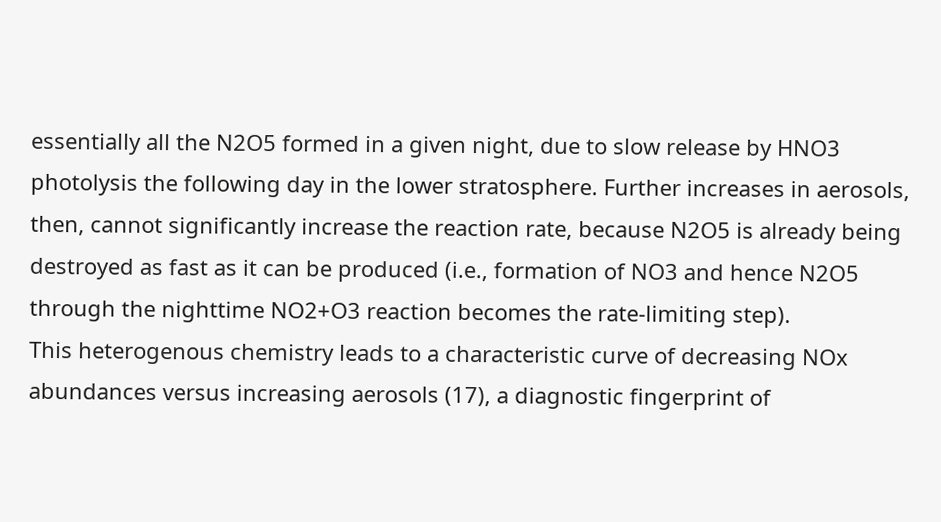essentially all the N2O5 formed in a given night, due to slow release by HNO3 photolysis the following day in the lower stratosphere. Further increases in aerosols, then, cannot significantly increase the reaction rate, because N2O5 is already being destroyed as fast as it can be produced (i.e., formation of NO3 and hence N2O5 through the nighttime NO2+O3 reaction becomes the rate-limiting step).
This heterogenous chemistry leads to a characteristic curve of decreasing NOx abundances versus increasing aerosols (17), a diagnostic fingerprint of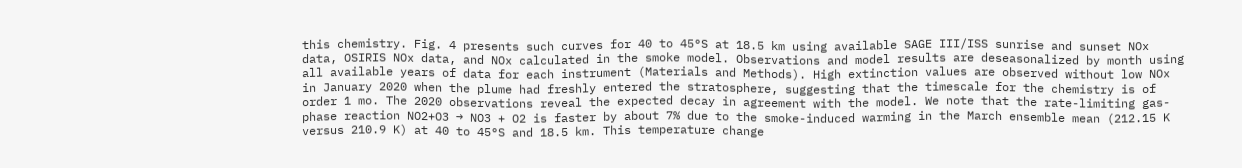this chemistry. Fig. 4 presents such curves for 40 to 45°S at 18.5 km using available SAGE III/ISS sunrise and sunset NOx data, OSIRIS NOx data, and NOx calculated in the smoke model. Observations and model results are deseasonalized by month using all available years of data for each instrument (Materials and Methods). High extinction values are observed without low NOx in January 2020 when the plume had freshly entered the stratosphere, suggesting that the timescale for the chemistry is of order 1 mo. The 2020 observations reveal the expected decay in agreement with the model. We note that the rate-limiting gas-phase reaction NO2+O3 → NO3 + O2 is faster by about 7% due to the smoke-induced warming in the March ensemble mean (212.15 K versus 210.9 K) at 40 to 45°S and 18.5 km. This temperature change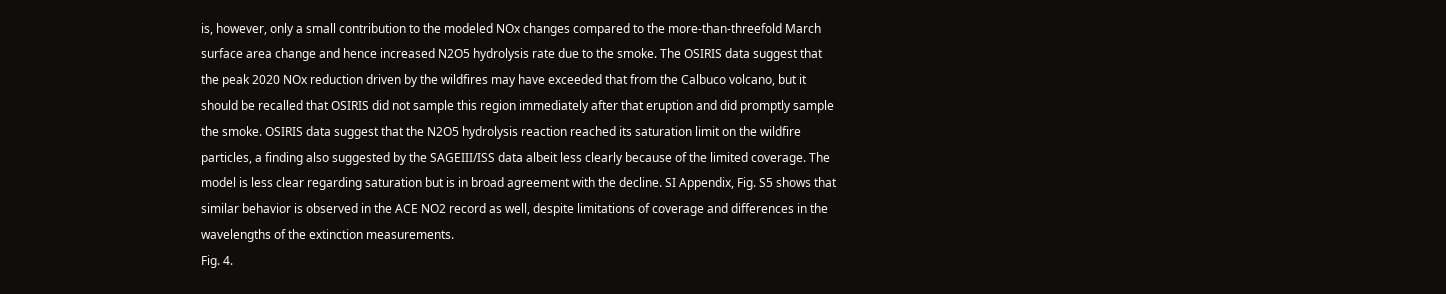is, however, only a small contribution to the modeled NOx changes compared to the more-than-threefold March surface area change and hence increased N2O5 hydrolysis rate due to the smoke. The OSIRIS data suggest that the peak 2020 NOx reduction driven by the wildfires may have exceeded that from the Calbuco volcano, but it should be recalled that OSIRIS did not sample this region immediately after that eruption and did promptly sample the smoke. OSIRIS data suggest that the N2O5 hydrolysis reaction reached its saturation limit on the wildfire particles, a finding also suggested by the SAGEIII/ISS data albeit less clearly because of the limited coverage. The model is less clear regarding saturation but is in broad agreement with the decline. SI Appendix, Fig. S5 shows that similar behavior is observed in the ACE NO2 record as well, despite limitations of coverage and differences in the wavelengths of the extinction measurements.
Fig. 4.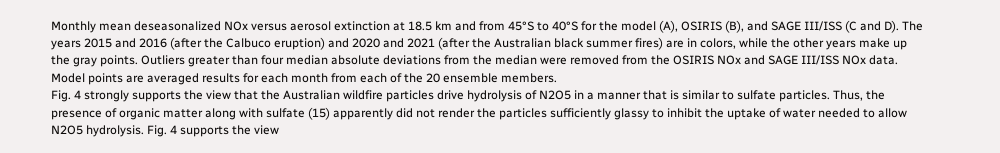Monthly mean deseasonalized NOx versus aerosol extinction at 18.5 km and from 45°S to 40°S for the model (A), OSIRIS (B), and SAGE III/ISS (C and D). The years 2015 and 2016 (after the Calbuco eruption) and 2020 and 2021 (after the Australian black summer fires) are in colors, while the other years make up the gray points. Outliers greater than four median absolute deviations from the median were removed from the OSIRIS NOx and SAGE III/ISS NOx data. Model points are averaged results for each month from each of the 20 ensemble members.
Fig. 4 strongly supports the view that the Australian wildfire particles drive hydrolysis of N2O5 in a manner that is similar to sulfate particles. Thus, the presence of organic matter along with sulfate (15) apparently did not render the particles sufficiently glassy to inhibit the uptake of water needed to allow N2O5 hydrolysis. Fig. 4 supports the view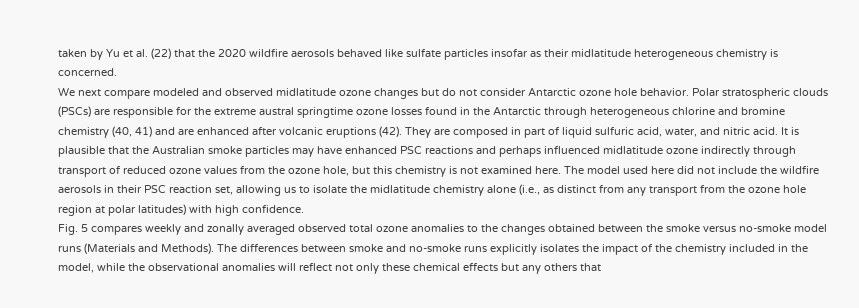taken by Yu et al. (22) that the 2020 wildfire aerosols behaved like sulfate particles insofar as their midlatitude heterogeneous chemistry is concerned.
We next compare modeled and observed midlatitude ozone changes but do not consider Antarctic ozone hole behavior. Polar stratospheric clouds (PSCs) are responsible for the extreme austral springtime ozone losses found in the Antarctic through heterogeneous chlorine and bromine chemistry (40, 41) and are enhanced after volcanic eruptions (42). They are composed in part of liquid sulfuric acid, water, and nitric acid. It is plausible that the Australian smoke particles may have enhanced PSC reactions and perhaps influenced midlatitude ozone indirectly through transport of reduced ozone values from the ozone hole, but this chemistry is not examined here. The model used here did not include the wildfire aerosols in their PSC reaction set, allowing us to isolate the midlatitude chemistry alone (i.e., as distinct from any transport from the ozone hole region at polar latitudes) with high confidence.
Fig. 5 compares weekly and zonally averaged observed total ozone anomalies to the changes obtained between the smoke versus no-smoke model runs (Materials and Methods). The differences between smoke and no-smoke runs explicitly isolates the impact of the chemistry included in the model, while the observational anomalies will reflect not only these chemical effects but any others that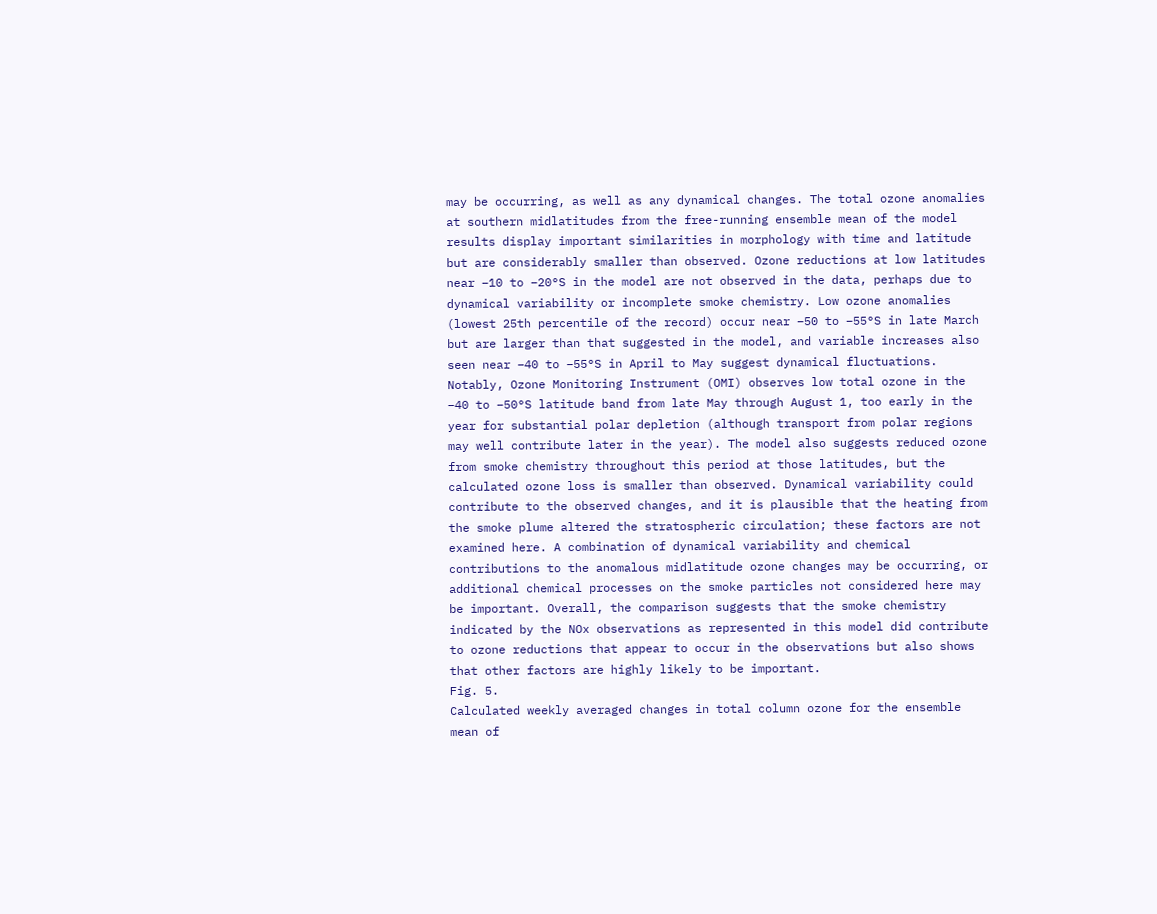may be occurring, as well as any dynamical changes. The total ozone anomalies at southern midlatitudes from the free-running ensemble mean of the model results display important similarities in morphology with time and latitude but are considerably smaller than observed. Ozone reductions at low latitudes near −10 to −20°S in the model are not observed in the data, perhaps due to dynamical variability or incomplete smoke chemistry. Low ozone anomalies (lowest 25th percentile of the record) occur near −50 to −55°S in late March but are larger than that suggested in the model, and variable increases also seen near −40 to −55°S in April to May suggest dynamical fluctuations. Notably, Ozone Monitoring Instrument (OMI) observes low total ozone in the −40 to −50°S latitude band from late May through August 1, too early in the year for substantial polar depletion (although transport from polar regions may well contribute later in the year). The model also suggests reduced ozone from smoke chemistry throughout this period at those latitudes, but the calculated ozone loss is smaller than observed. Dynamical variability could contribute to the observed changes, and it is plausible that the heating from the smoke plume altered the stratospheric circulation; these factors are not examined here. A combination of dynamical variability and chemical contributions to the anomalous midlatitude ozone changes may be occurring, or additional chemical processes on the smoke particles not considered here may be important. Overall, the comparison suggests that the smoke chemistry indicated by the NOx observations as represented in this model did contribute to ozone reductions that appear to occur in the observations but also shows that other factors are highly likely to be important.
Fig. 5.
Calculated weekly averaged changes in total column ozone for the ensemble mean of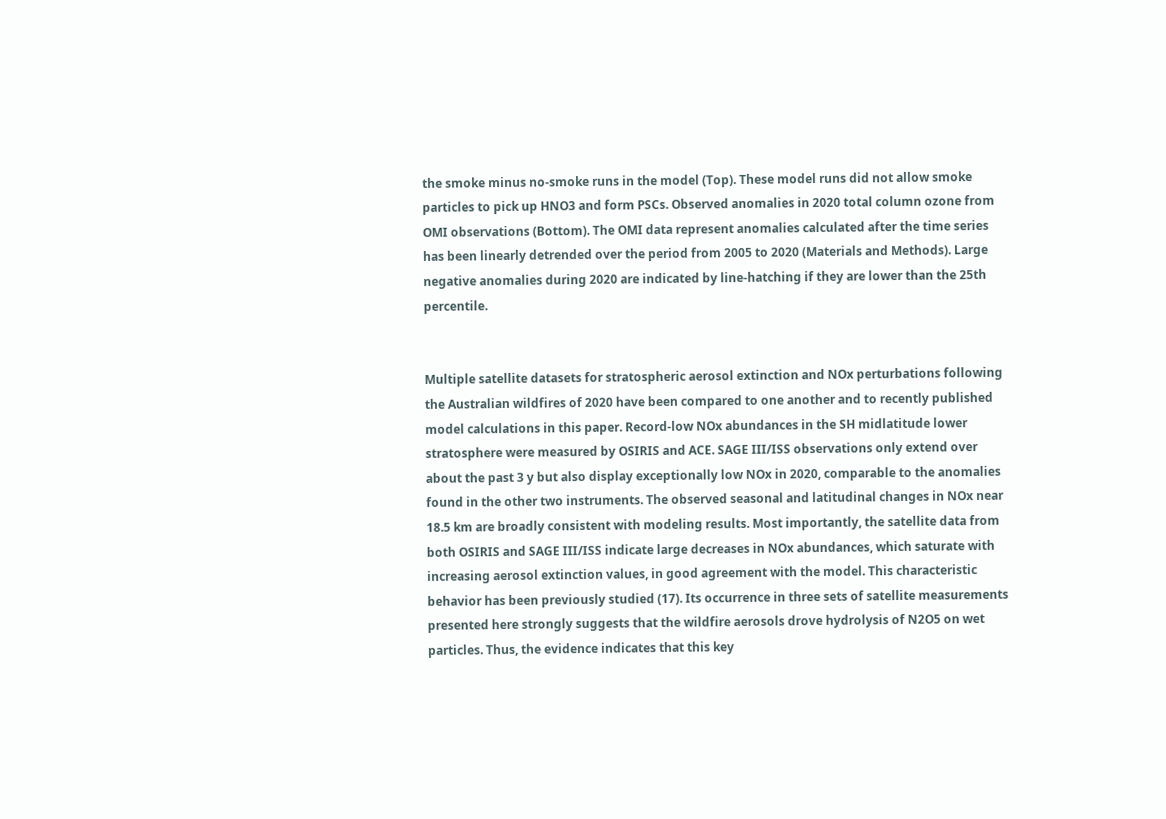the smoke minus no-smoke runs in the model (Top). These model runs did not allow smoke particles to pick up HNO3 and form PSCs. Observed anomalies in 2020 total column ozone from OMI observations (Bottom). The OMI data represent anomalies calculated after the time series has been linearly detrended over the period from 2005 to 2020 (Materials and Methods). Large negative anomalies during 2020 are indicated by line-hatching if they are lower than the 25th percentile.


Multiple satellite datasets for stratospheric aerosol extinction and NOx perturbations following the Australian wildfires of 2020 have been compared to one another and to recently published model calculations in this paper. Record-low NOx abundances in the SH midlatitude lower stratosphere were measured by OSIRIS and ACE. SAGE III/ISS observations only extend over about the past 3 y but also display exceptionally low NOx in 2020, comparable to the anomalies found in the other two instruments. The observed seasonal and latitudinal changes in NOx near 18.5 km are broadly consistent with modeling results. Most importantly, the satellite data from both OSIRIS and SAGE III/ISS indicate large decreases in NOx abundances, which saturate with increasing aerosol extinction values, in good agreement with the model. This characteristic behavior has been previously studied (17). Its occurrence in three sets of satellite measurements presented here strongly suggests that the wildfire aerosols drove hydrolysis of N2O5 on wet particles. Thus, the evidence indicates that this key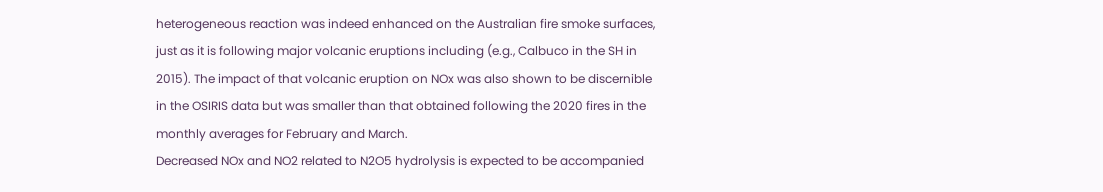heterogeneous reaction was indeed enhanced on the Australian fire smoke surfaces, just as it is following major volcanic eruptions including (e.g., Calbuco in the SH in 2015). The impact of that volcanic eruption on NOx was also shown to be discernible in the OSIRIS data but was smaller than that obtained following the 2020 fires in the monthly averages for February and March.
Decreased NOx and NO2 related to N2O5 hydrolysis is expected to be accompanied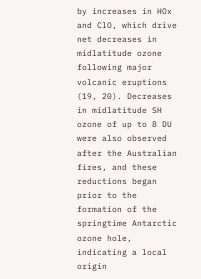by increases in HOx and ClO, which drive net decreases in midlatitude ozone following major volcanic eruptions (19, 20). Decreases in midlatitude SH ozone of up to 8 DU were also observed after the Australian fires, and these reductions began prior to the formation of the springtime Antarctic ozone hole, indicating a local origin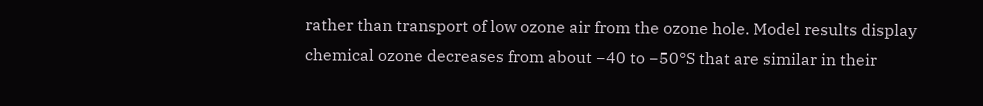rather than transport of low ozone air from the ozone hole. Model results display chemical ozone decreases from about −40 to −50°S that are similar in their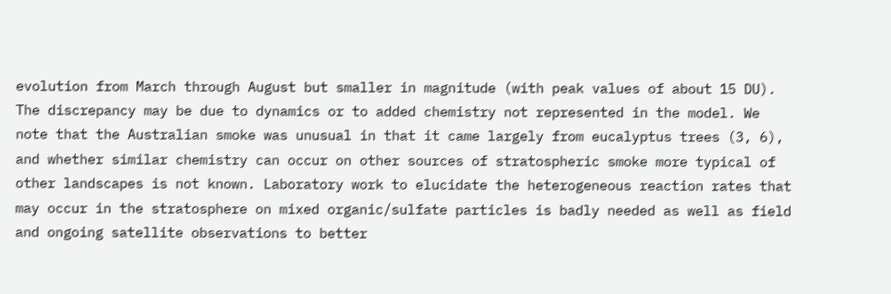evolution from March through August but smaller in magnitude (with peak values of about 15 DU). The discrepancy may be due to dynamics or to added chemistry not represented in the model. We note that the Australian smoke was unusual in that it came largely from eucalyptus trees (3, 6), and whether similar chemistry can occur on other sources of stratospheric smoke more typical of other landscapes is not known. Laboratory work to elucidate the heterogeneous reaction rates that may occur in the stratosphere on mixed organic/sulfate particles is badly needed as well as field and ongoing satellite observations to better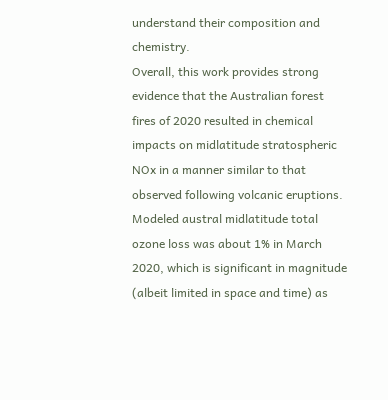understand their composition and chemistry.
Overall, this work provides strong evidence that the Australian forest fires of 2020 resulted in chemical impacts on midlatitude stratospheric NOx in a manner similar to that observed following volcanic eruptions. Modeled austral midlatitude total ozone loss was about 1% in March 2020, which is significant in magnitude (albeit limited in space and time) as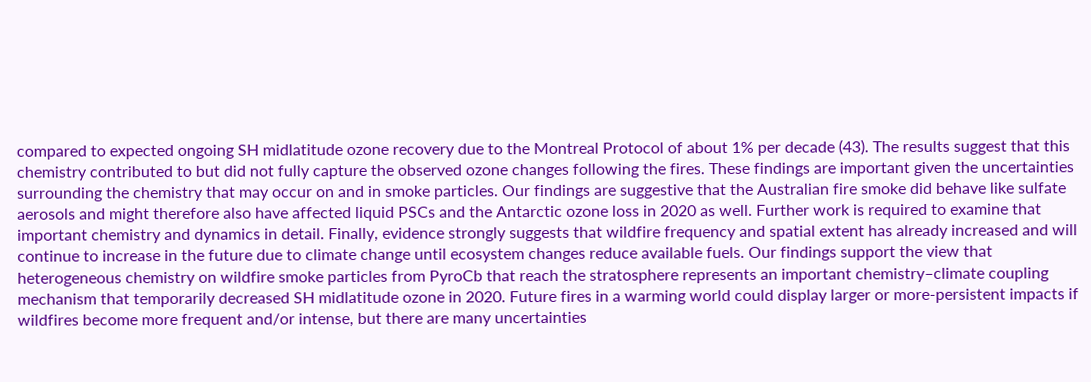compared to expected ongoing SH midlatitude ozone recovery due to the Montreal Protocol of about 1% per decade (43). The results suggest that this chemistry contributed to but did not fully capture the observed ozone changes following the fires. These findings are important given the uncertainties surrounding the chemistry that may occur on and in smoke particles. Our findings are suggestive that the Australian fire smoke did behave like sulfate aerosols and might therefore also have affected liquid PSCs and the Antarctic ozone loss in 2020 as well. Further work is required to examine that important chemistry and dynamics in detail. Finally, evidence strongly suggests that wildfire frequency and spatial extent has already increased and will continue to increase in the future due to climate change until ecosystem changes reduce available fuels. Our findings support the view that heterogeneous chemistry on wildfire smoke particles from PyroCb that reach the stratosphere represents an important chemistry–climate coupling mechanism that temporarily decreased SH midlatitude ozone in 2020. Future fires in a warming world could display larger or more-persistent impacts if wildfires become more frequent and/or intense, but there are many uncertainties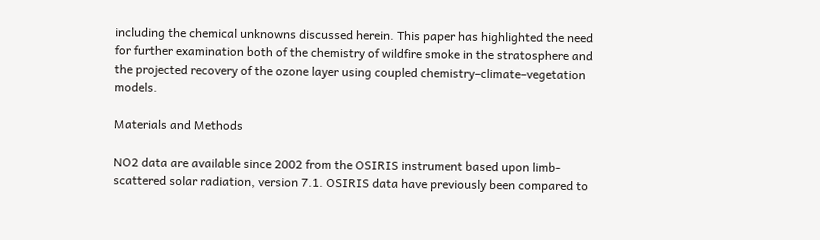including the chemical unknowns discussed herein. This paper has highlighted the need for further examination both of the chemistry of wildfire smoke in the stratosphere and the projected recovery of the ozone layer using coupled chemistry–climate–vegetation models.

Materials and Methods

NO2 data are available since 2002 from the OSIRIS instrument based upon limb-scattered solar radiation, version 7.1. OSIRIS data have previously been compared to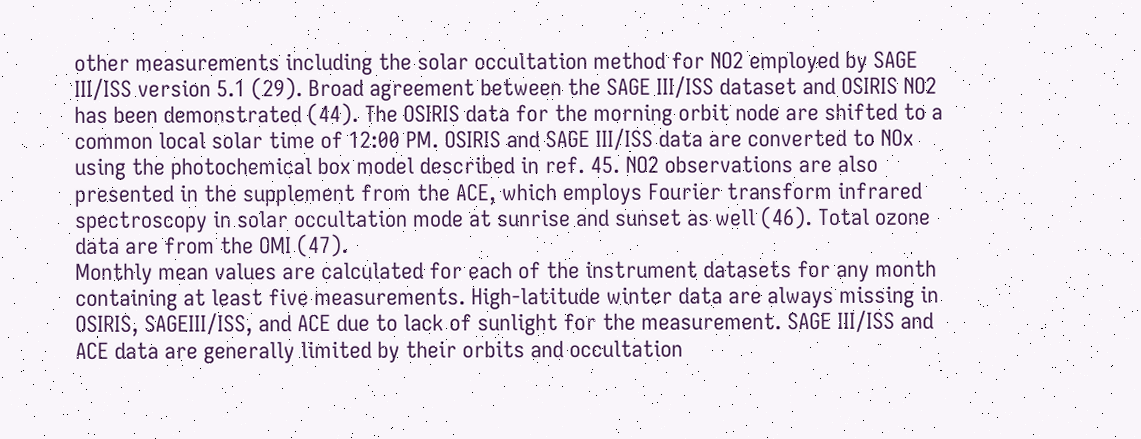other measurements including the solar occultation method for NO2 employed by SAGE III/ISS version 5.1 (29). Broad agreement between the SAGE III/ISS dataset and OSIRIS NO2 has been demonstrated (44). The OSIRIS data for the morning orbit node are shifted to a common local solar time of 12:00 PM. OSIRIS and SAGE III/ISS data are converted to NOx using the photochemical box model described in ref. 45. NO2 observations are also presented in the supplement from the ACE, which employs Fourier transform infrared spectroscopy in solar occultation mode at sunrise and sunset as well (46). Total ozone data are from the OMI (47).
Monthly mean values are calculated for each of the instrument datasets for any month containing at least five measurements. High-latitude winter data are always missing in OSIRIS, SAGEIII/ISS, and ACE due to lack of sunlight for the measurement. SAGE III/ISS and ACE data are generally limited by their orbits and occultation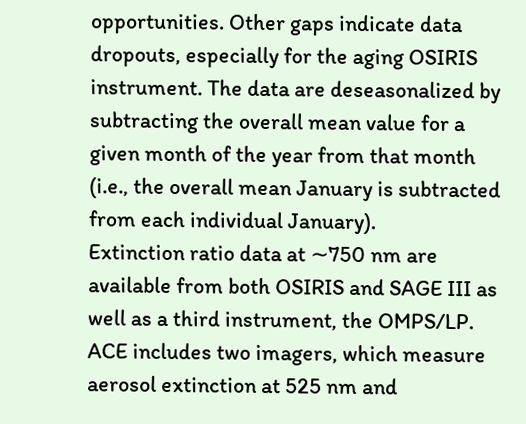opportunities. Other gaps indicate data dropouts, especially for the aging OSIRIS instrument. The data are deseasonalized by subtracting the overall mean value for a given month of the year from that month (i.e., the overall mean January is subtracted from each individual January).
Extinction ratio data at ∼750 nm are available from both OSIRIS and SAGE III as well as a third instrument, the OMPS/LP. ACE includes two imagers, which measure aerosol extinction at 525 nm and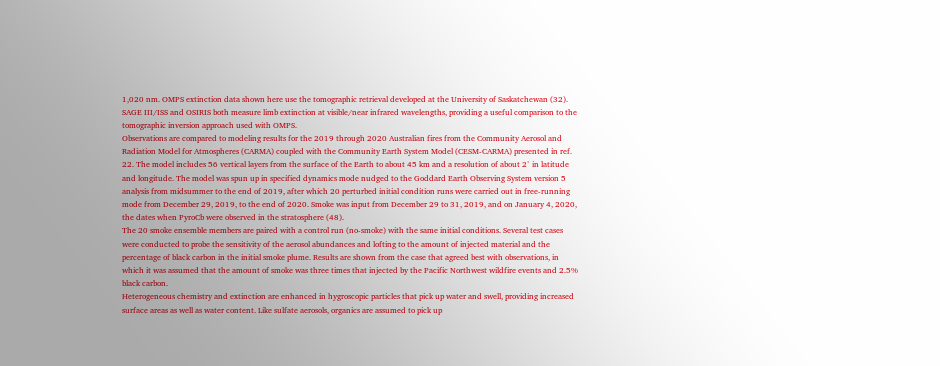1,020 nm. OMPS extinction data shown here use the tomographic retrieval developed at the University of Saskatchewan (32). SAGE III/ISS and OSIRIS both measure limb extinction at visible/near infrared wavelengths, providing a useful comparison to the tomographic inversion approach used with OMPS.
Observations are compared to modeling results for the 2019 through 2020 Australian fires from the Community Aerosol and Radiation Model for Atmospheres (CARMA) coupled with the Community Earth System Model (CESM-CARMA) presented in ref. 22. The model includes 56 vertical layers from the surface of the Earth to about 45 km and a resolution of about 2° in latitude and longitude. The model was spun up in specified dynamics mode nudged to the Goddard Earth Observing System version 5 analysis from midsummer to the end of 2019, after which 20 perturbed initial condition runs were carried out in free-running mode from December 29, 2019, to the end of 2020. Smoke was input from December 29 to 31, 2019, and on January 4, 2020, the dates when PyroCb were observed in the stratosphere (48).
The 20 smoke ensemble members are paired with a control run (no-smoke) with the same initial conditions. Several test cases were conducted to probe the sensitivity of the aerosol abundances and lofting to the amount of injected material and the percentage of black carbon in the initial smoke plume. Results are shown from the case that agreed best with observations, in which it was assumed that the amount of smoke was three times that injected by the Pacific Northwest wildfire events and 2.5% black carbon.
Heterogeneous chemistry and extinction are enhanced in hygroscopic particles that pick up water and swell, providing increased surface areas as well as water content. Like sulfate aerosols, organics are assumed to pick up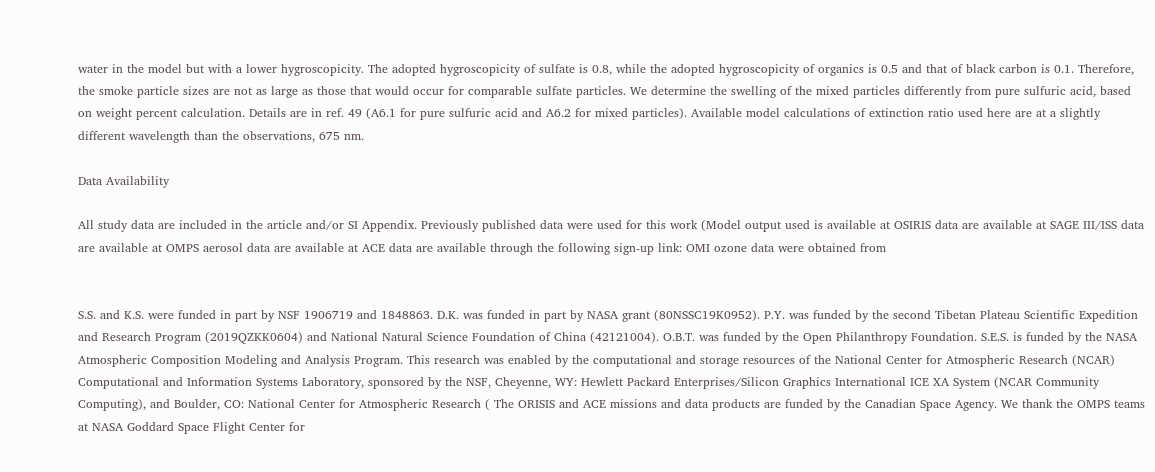water in the model but with a lower hygroscopicity. The adopted hygroscopicity of sulfate is 0.8, while the adopted hygroscopicity of organics is 0.5 and that of black carbon is 0.1. Therefore, the smoke particle sizes are not as large as those that would occur for comparable sulfate particles. We determine the swelling of the mixed particles differently from pure sulfuric acid, based on weight percent calculation. Details are in ref. 49 (A6.1 for pure sulfuric acid and A6.2 for mixed particles). Available model calculations of extinction ratio used here are at a slightly different wavelength than the observations, 675 nm.

Data Availability

All study data are included in the article and/or SI Appendix. Previously published data were used for this work (Model output used is available at OSIRIS data are available at SAGE III/ISS data are available at OMPS aerosol data are available at ACE data are available through the following sign-up link: OMI ozone data were obtained from


S.S. and K.S. were funded in part by NSF 1906719 and 1848863. D.K. was funded in part by NASA grant (80NSSC19K0952). P.Y. was funded by the second Tibetan Plateau Scientific Expedition and Research Program (2019QZKK0604) and National Natural Science Foundation of China (42121004). O.B.T. was funded by the Open Philanthropy Foundation. S.E.S. is funded by the NASA Atmospheric Composition Modeling and Analysis Program. This research was enabled by the computational and storage resources of the National Center for Atmospheric Research (NCAR) Computational and Information Systems Laboratory, sponsored by the NSF, Cheyenne, WY: Hewlett Packard Enterprises/Silicon Graphics International ICE XA System (NCAR Community Computing), and Boulder, CO: National Center for Atmospheric Research ( The ORISIS and ACE missions and data products are funded by the Canadian Space Agency. We thank the OMPS teams at NASA Goddard Space Flight Center for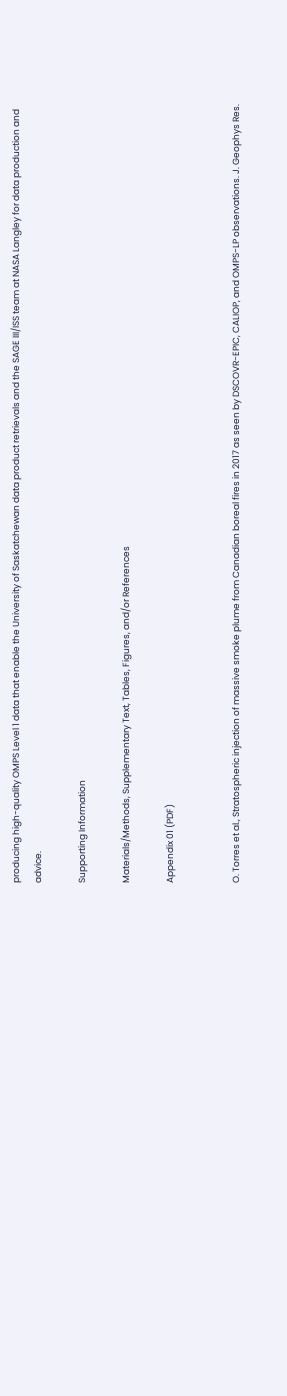producing high-quality OMPS Level 1 data that enable the University of Saskatchewan data product retrievals and the SAGE III/ISS team at NASA Langley for data production and advice.

Supporting Information

Materials/Methods, Supplementary Text, Tables, Figures, and/or References

Appendix 01 (PDF)


O. Torres et al., Stratospheric injection of massive smoke plume from Canadian boreal fires in 2017 as seen by DSCOVR-EPIC, CALIOP, and OMPS-LP observations. J. Geophys Res.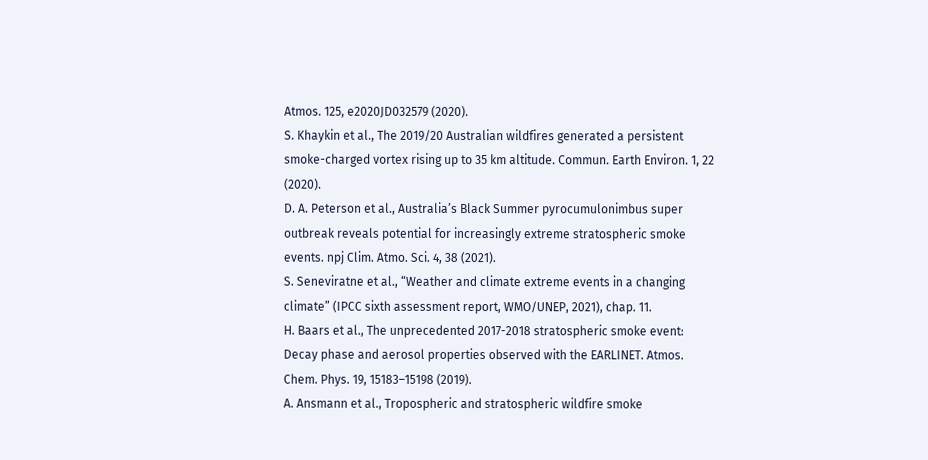Atmos. 125, e2020JD032579 (2020).
S. Khaykin et al., The 2019/20 Australian wildfires generated a persistent smoke-charged vortex rising up to 35 km altitude. Commun. Earth Environ. 1, 22 (2020).
D. A. Peterson et al., Australia’s Black Summer pyrocumulonimbus super outbreak reveals potential for increasingly extreme stratospheric smoke events. npj Clim. Atmo. Sci. 4, 38 (2021).
S. Seneviratne et al., “Weather and climate extreme events in a changing climate” (IPCC sixth assessment report, WMO/UNEP, 2021), chap. 11.
H. Baars et al., The unprecedented 2017-2018 stratospheric smoke event: Decay phase and aerosol properties observed with the EARLINET. Atmos. Chem. Phys. 19, 15183–15198 (2019).
A. Ansmann et al., Tropospheric and stratospheric wildfire smoke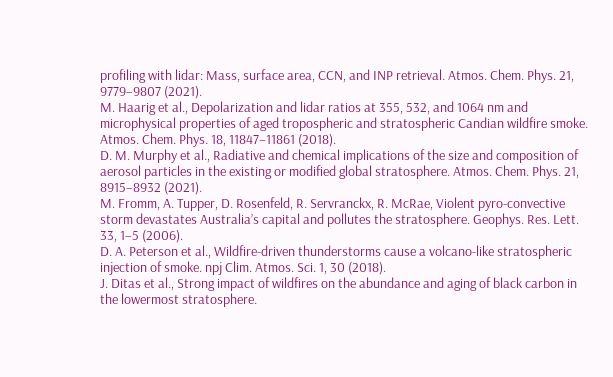profiling with lidar: Mass, surface area, CCN, and INP retrieval. Atmos. Chem. Phys. 21, 9779–9807 (2021).
M. Haarig et al., Depolarization and lidar ratios at 355, 532, and 1064 nm and microphysical properties of aged tropospheric and stratospheric Candian wildfire smoke. Atmos. Chem. Phys. 18, 11847–11861 (2018).
D. M. Murphy et al., Radiative and chemical implications of the size and composition of aerosol particles in the existing or modified global stratosphere. Atmos. Chem. Phys. 21, 8915–8932 (2021).
M. Fromm, A. Tupper, D. Rosenfeld, R. Servranckx, R. McRae, Violent pyro-convective storm devastates Australia’s capital and pollutes the stratosphere. Geophys. Res. Lett. 33, 1–5 (2006).
D. A. Peterson et al., Wildfire-driven thunderstorms cause a volcano-like stratospheric injection of smoke. npj Clim. Atmos. Sci. 1, 30 (2018).
J. Ditas et al., Strong impact of wildfires on the abundance and aging of black carbon in the lowermost stratosphere.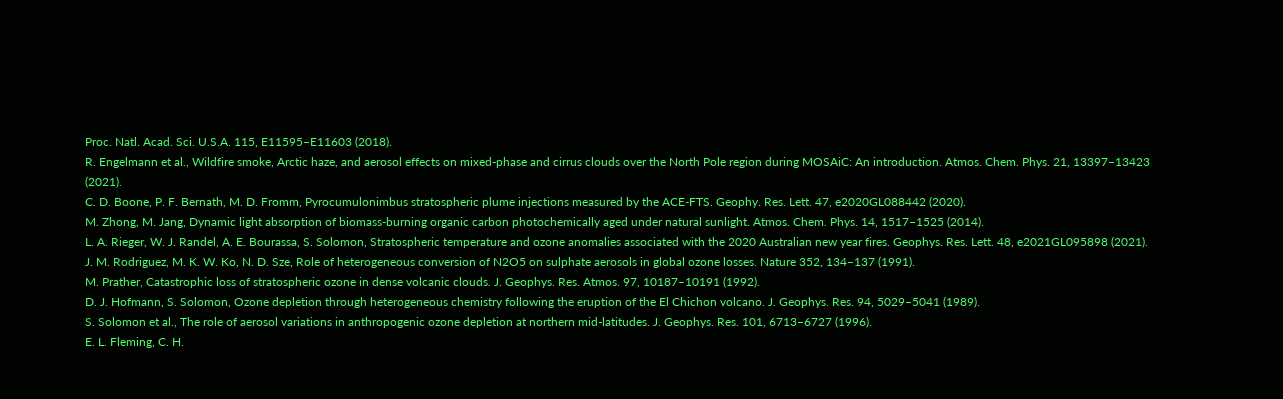Proc. Natl. Acad. Sci. U.S.A. 115, E11595–E11603 (2018).
R. Engelmann et al., Wildfire smoke, Arctic haze, and aerosol effects on mixed-phase and cirrus clouds over the North Pole region during MOSAiC: An introduction. Atmos. Chem. Phys. 21, 13397–13423 (2021).
C. D. Boone, P. F. Bernath, M. D. Fromm, Pyrocumulonimbus stratospheric plume injections measured by the ACE‐FTS. Geophy. Res. Lett. 47, e2020GL088442 (2020).
M. Zhong, M. Jang, Dynamic light absorption of biomass-burning organic carbon photochemically aged under natural sunlight. Atmos. Chem. Phys. 14, 1517–1525 (2014).
L. A. Rieger, W. J. Randel, A. E. Bourassa, S. Solomon, Stratospheric temperature and ozone anomalies associated with the 2020 Australian new year fires. Geophys. Res. Lett. 48, e2021GL095898 (2021).
J. M. Rodriguez, M. K. W. Ko, N. D. Sze, Role of heterogeneous conversion of N2O5 on sulphate aerosols in global ozone losses. Nature 352, 134–137 (1991).
M. Prather, Catastrophic loss of stratospheric ozone in dense volcanic clouds. J. Geophys. Res. Atmos. 97, 10187–10191 (1992).
D. J. Hofmann, S. Solomon, Ozone depletion through heterogeneous chemistry following the eruption of the El Chichon volcano. J. Geophys. Res. 94, 5029–5041 (1989).
S. Solomon et al., The role of aerosol variations in anthropogenic ozone depletion at northern mid-latitudes. J. Geophys. Res. 101, 6713–6727 (1996).
E. L. Fleming, C. H.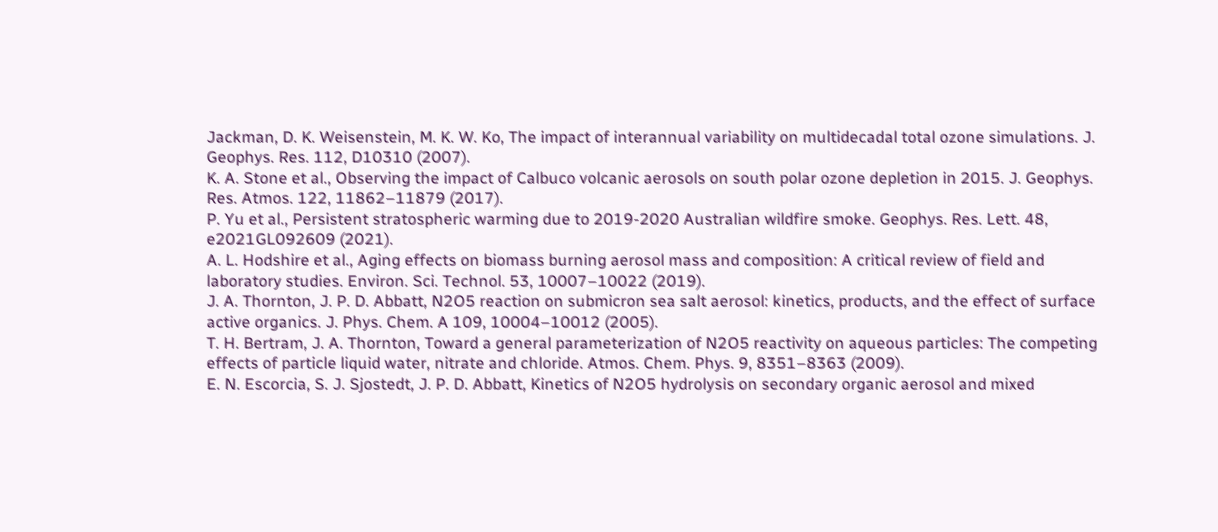Jackman, D. K. Weisenstein, M. K. W. Ko, The impact of interannual variability on multidecadal total ozone simulations. J. Geophys. Res. 112, D10310 (2007).
K. A. Stone et al., Observing the impact of Calbuco volcanic aerosols on south polar ozone depletion in 2015. J. Geophys. Res. Atmos. 122, 11862–11879 (2017).
P. Yu et al., Persistent stratospheric warming due to 2019-2020 Australian wildfire smoke. Geophys. Res. Lett. 48, e2021GL092609 (2021).
A. L. Hodshire et al., Aging effects on biomass burning aerosol mass and composition: A critical review of field and laboratory studies. Environ. Sci. Technol. 53, 10007–10022 (2019).
J. A. Thornton, J. P. D. Abbatt, N2O5 reaction on submicron sea salt aerosol: kinetics, products, and the effect of surface active organics. J. Phys. Chem. A 109, 10004–10012 (2005).
T. H. Bertram, J. A. Thornton, Toward a general parameterization of N2O5 reactivity on aqueous particles: The competing effects of particle liquid water, nitrate and chloride. Atmos. Chem. Phys. 9, 8351–8363 (2009).
E. N. Escorcia, S. J. Sjostedt, J. P. D. Abbatt, Kinetics of N2O5 hydrolysis on secondary organic aerosol and mixed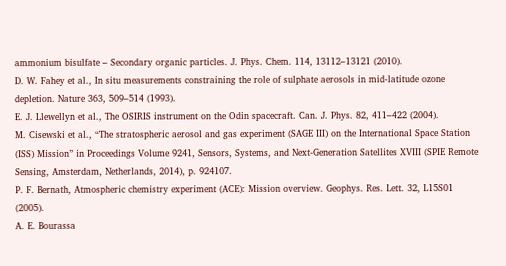ammonium bisulfate – Secondary organic particles. J. Phys. Chem. 114, 13112–13121 (2010).
D. W. Fahey et al., In situ measurements constraining the role of sulphate aerosols in mid-latitude ozone depletion. Nature 363, 509–514 (1993).
E. J. Llewellyn et al., The OSIRIS instrument on the Odin spacecraft. Can. J. Phys. 82, 411–422 (2004).
M. Cisewski et al., “The stratospheric aerosol and gas experiment (SAGE III) on the International Space Station (ISS) Mission” in Proceedings Volume 9241, Sensors, Systems, and Next-Generation Satellites XVIII (SPIE Remote Sensing, Amsterdam, Netherlands, 2014), p. 924107.
P. F. Bernath, Atmospheric chemistry experiment (ACE): Mission overview. Geophys. Res. Lett. 32, L15S01 (2005).
A. E. Bourassa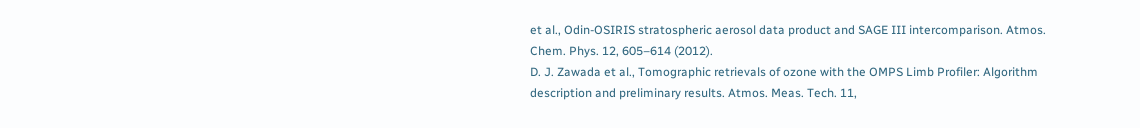et al., Odin-OSIRIS stratospheric aerosol data product and SAGE III intercomparison. Atmos. Chem. Phys. 12, 605–614 (2012).
D. J. Zawada et al., Tomographic retrievals of ozone with the OMPS Limb Profiler: Algorithm description and preliminary results. Atmos. Meas. Tech. 11,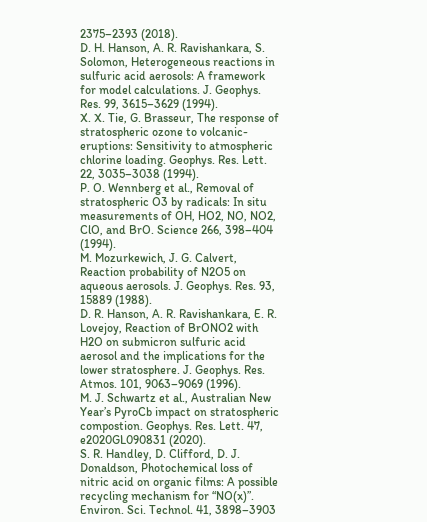2375–2393 (2018).
D. H. Hanson, A. R. Ravishankara, S. Solomon, Heterogeneous reactions in sulfuric acid aerosols: A framework for model calculations. J. Geophys. Res. 99, 3615–3629 (1994).
X. X. Tie, G. Brasseur, The response of stratospheric ozone to volcanic-eruptions: Sensitivity to atmospheric chlorine loading. Geophys. Res. Lett. 22, 3035–3038 (1994).
P. O. Wennberg et al., Removal of stratospheric O3 by radicals: In situ measurements of OH, HO2, NO, NO2, ClO, and BrO. Science 266, 398–404 (1994).
M. Mozurkewich, J. G. Calvert, Reaction probability of N2O5 on aqueous aerosols. J. Geophys. Res. 93, 15889 (1988).
D. R. Hanson, A. R. Ravishankara, E. R. Lovejoy, Reaction of BrONO2 with H2O on submicron sulfuric acid aerosol and the implications for the lower stratosphere. J. Geophys. Res. Atmos. 101, 9063–9069 (1996).
M. J. Schwartz et al., Australian New Year’s PyroCb impact on stratospheric compostion. Geophys. Res. Lett. 47, e2020GL090831 (2020).
S. R. Handley, D. Clifford, D. J. Donaldson, Photochemical loss of nitric acid on organic films: A possible recycling mechanism for “NO(x)”. Environ. Sci. Technol. 41, 3898–3903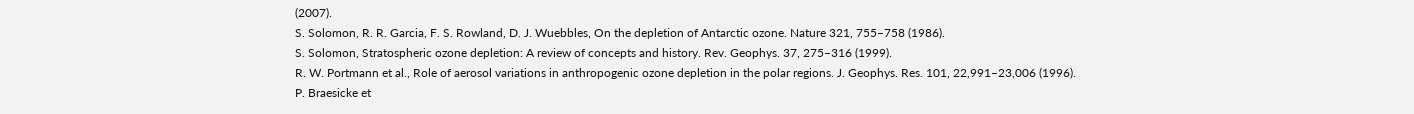(2007).
S. Solomon, R. R. Garcia, F. S. Rowland, D. J. Wuebbles, On the depletion of Antarctic ozone. Nature 321, 755–758 (1986).
S. Solomon, Stratospheric ozone depletion: A review of concepts and history. Rev. Geophys. 37, 275–316 (1999).
R. W. Portmann et al., Role of aerosol variations in anthropogenic ozone depletion in the polar regions. J. Geophys. Res. 101, 22,991–23,006 (1996).
P. Braesicke et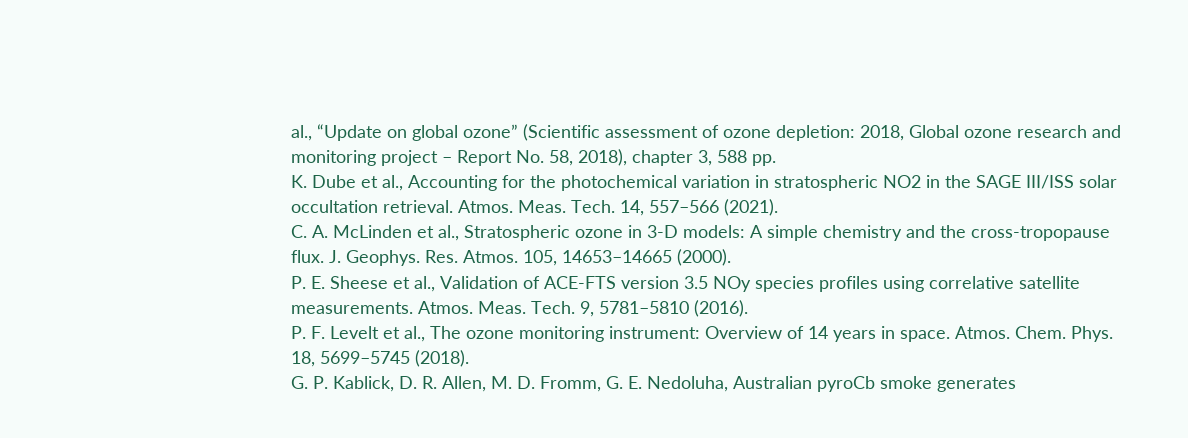al., “Update on global ozone” (Scientific assessment of ozone depletion: 2018, Global ozone research and monitoring project – Report No. 58, 2018), chapter 3, 588 pp.
K. Dube et al., Accounting for the photochemical variation in stratospheric NO2 in the SAGE III/ISS solar occultation retrieval. Atmos. Meas. Tech. 14, 557–566 (2021).
C. A. McLinden et al., Stratospheric ozone in 3-D models: A simple chemistry and the cross-tropopause flux. J. Geophys. Res. Atmos. 105, 14653–14665 (2000).
P. E. Sheese et al., Validation of ACE-FTS version 3.5 NOy species profiles using correlative satellite measurements. Atmos. Meas. Tech. 9, 5781–5810 (2016).
P. F. Levelt et al., The ozone monitoring instrument: Overview of 14 years in space. Atmos. Chem. Phys. 18, 5699–5745 (2018).
G. P. Kablick, D. R. Allen, M. D. Fromm, G. E. Nedoluha, Australian pyroCb smoke generates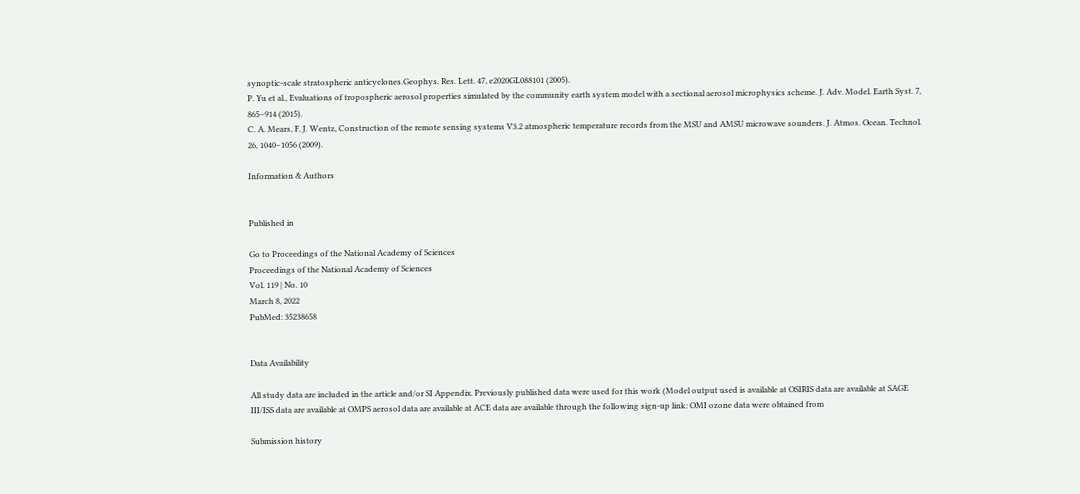synoptic-scale stratospheric anticyclones.Geophys. Res. Lett. 47, e2020GL088101 (2005).
P. Yu et al., Evaluations of tropospheric aerosol properties simulated by the community earth system model with a sectional aerosol microphysics scheme. J. Adv. Model. Earth Syst. 7, 865–914 (2015).
C. A. Mears, F. J. Wentz, Construction of the remote sensing systems V3.2 atmospheric temperature records from the MSU and AMSU microwave sounders. J. Atmos. Ocean. Technol. 26, 1040–1056 (2009).

Information & Authors


Published in

Go to Proceedings of the National Academy of Sciences
Proceedings of the National Academy of Sciences
Vol. 119 | No. 10
March 8, 2022
PubMed: 35238658


Data Availability

All study data are included in the article and/or SI Appendix. Previously published data were used for this work (Model output used is available at OSIRIS data are available at SAGE III/ISS data are available at OMPS aerosol data are available at ACE data are available through the following sign-up link: OMI ozone data were obtained from

Submission history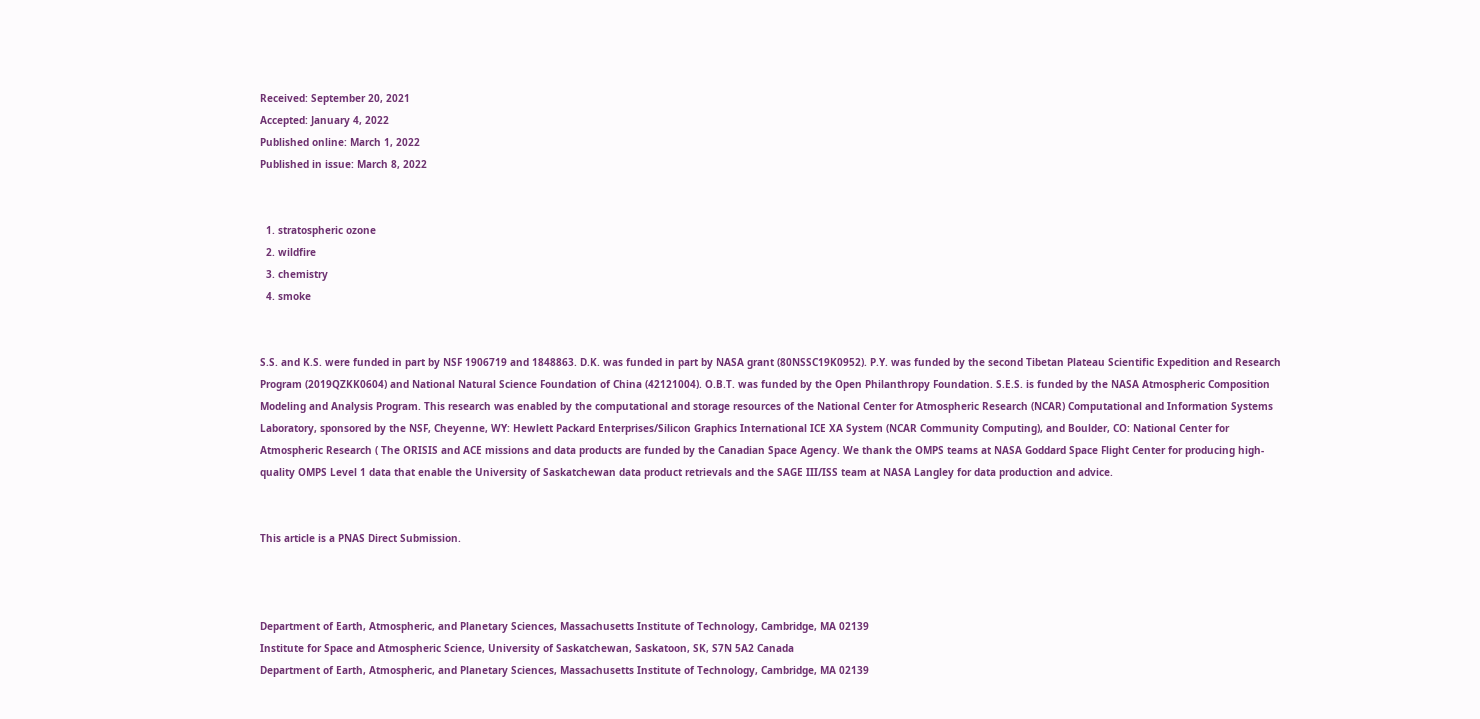Received: September 20, 2021
Accepted: January 4, 2022
Published online: March 1, 2022
Published in issue: March 8, 2022


  1. stratospheric ozone
  2. wildfire
  3. chemistry
  4. smoke


S.S. and K.S. were funded in part by NSF 1906719 and 1848863. D.K. was funded in part by NASA grant (80NSSC19K0952). P.Y. was funded by the second Tibetan Plateau Scientific Expedition and Research Program (2019QZKK0604) and National Natural Science Foundation of China (42121004). O.B.T. was funded by the Open Philanthropy Foundation. S.E.S. is funded by the NASA Atmospheric Composition Modeling and Analysis Program. This research was enabled by the computational and storage resources of the National Center for Atmospheric Research (NCAR) Computational and Information Systems Laboratory, sponsored by the NSF, Cheyenne, WY: Hewlett Packard Enterprises/Silicon Graphics International ICE XA System (NCAR Community Computing), and Boulder, CO: National Center for Atmospheric Research ( The ORISIS and ACE missions and data products are funded by the Canadian Space Agency. We thank the OMPS teams at NASA Goddard Space Flight Center for producing high-quality OMPS Level 1 data that enable the University of Saskatchewan data product retrievals and the SAGE III/ISS team at NASA Langley for data production and advice.


This article is a PNAS Direct Submission.



Department of Earth, Atmospheric, and Planetary Sciences, Massachusetts Institute of Technology, Cambridge, MA 02139
Institute for Space and Atmospheric Science, University of Saskatchewan, Saskatoon, SK, S7N 5A2 Canada
Department of Earth, Atmospheric, and Planetary Sciences, Massachusetts Institute of Technology, Cambridge, MA 02139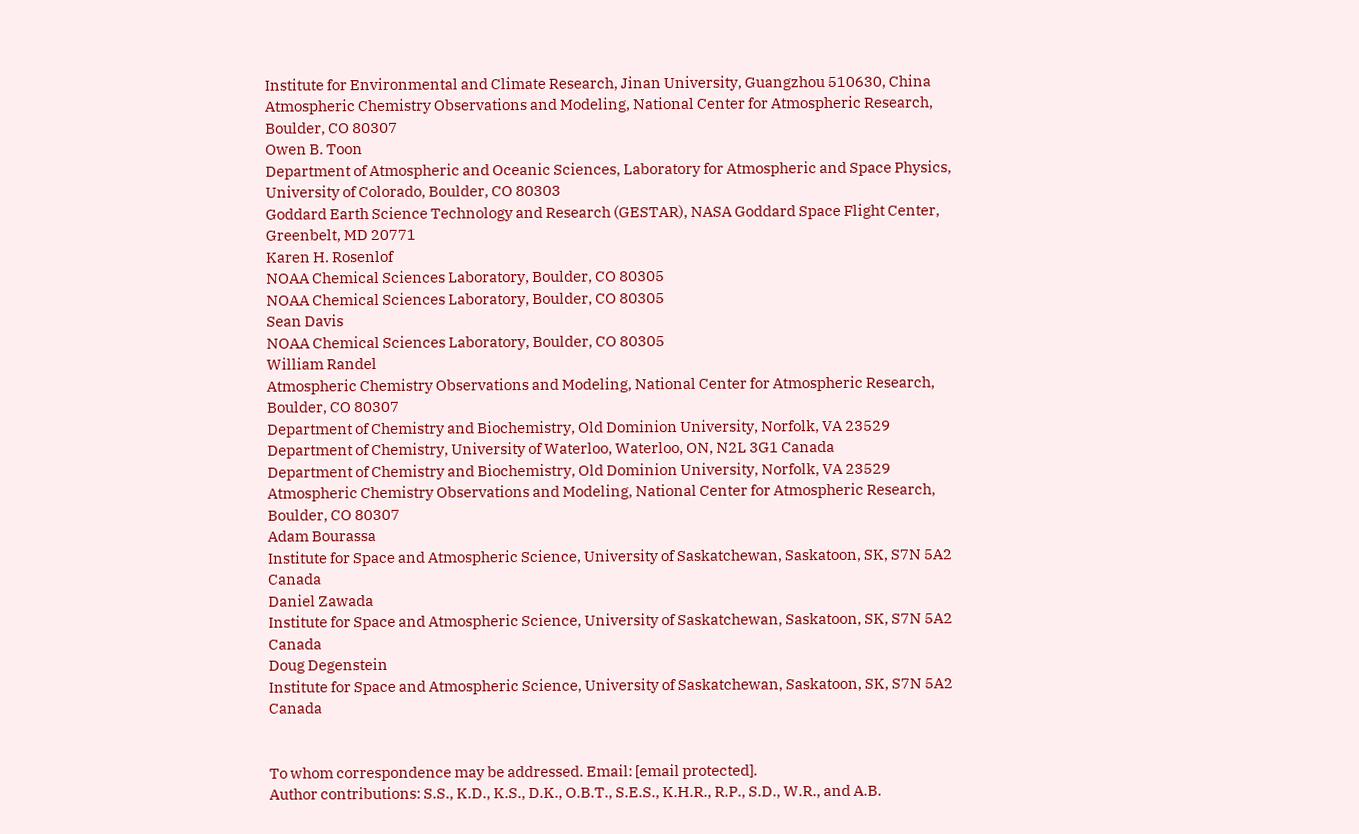Institute for Environmental and Climate Research, Jinan University, Guangzhou 510630, China
Atmospheric Chemistry Observations and Modeling, National Center for Atmospheric Research, Boulder, CO 80307
Owen B. Toon
Department of Atmospheric and Oceanic Sciences, Laboratory for Atmospheric and Space Physics, University of Colorado, Boulder, CO 80303
Goddard Earth Science Technology and Research (GESTAR), NASA Goddard Space Flight Center, Greenbelt, MD 20771
Karen H. Rosenlof
NOAA Chemical Sciences Laboratory, Boulder, CO 80305
NOAA Chemical Sciences Laboratory, Boulder, CO 80305
Sean Davis
NOAA Chemical Sciences Laboratory, Boulder, CO 80305
William Randel
Atmospheric Chemistry Observations and Modeling, National Center for Atmospheric Research, Boulder, CO 80307
Department of Chemistry and Biochemistry, Old Dominion University, Norfolk, VA 23529
Department of Chemistry, University of Waterloo, Waterloo, ON, N2L 3G1 Canada
Department of Chemistry and Biochemistry, Old Dominion University, Norfolk, VA 23529
Atmospheric Chemistry Observations and Modeling, National Center for Atmospheric Research, Boulder, CO 80307
Adam Bourassa
Institute for Space and Atmospheric Science, University of Saskatchewan, Saskatoon, SK, S7N 5A2 Canada
Daniel Zawada
Institute for Space and Atmospheric Science, University of Saskatchewan, Saskatoon, SK, S7N 5A2 Canada
Doug Degenstein
Institute for Space and Atmospheric Science, University of Saskatchewan, Saskatoon, SK, S7N 5A2 Canada


To whom correspondence may be addressed. Email: [email protected].
Author contributions: S.S., K.D., K.S., D.K., O.B.T., S.E.S., K.H.R., R.P., S.D., W.R., and A.B.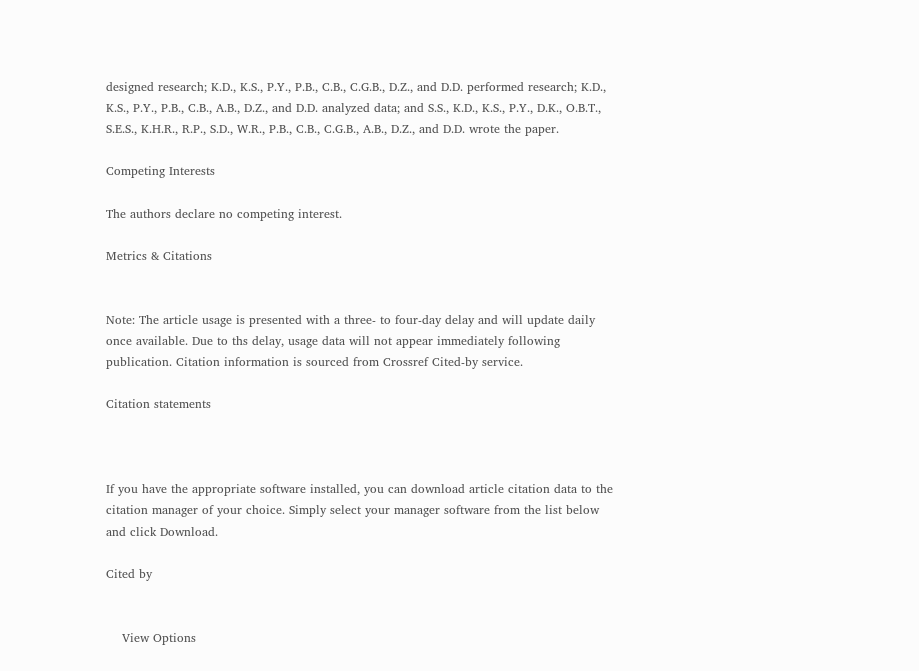designed research; K.D., K.S., P.Y., P.B., C.B., C.G.B., D.Z., and D.D. performed research; K.D., K.S., P.Y., P.B., C.B., A.B., D.Z., and D.D. analyzed data; and S.S., K.D., K.S., P.Y., D.K., O.B.T., S.E.S., K.H.R., R.P., S.D., W.R., P.B., C.B., C.G.B., A.B., D.Z., and D.D. wrote the paper.

Competing Interests

The authors declare no competing interest.

Metrics & Citations


Note: The article usage is presented with a three- to four-day delay and will update daily once available. Due to ths delay, usage data will not appear immediately following publication. Citation information is sourced from Crossref Cited-by service.

Citation statements



If you have the appropriate software installed, you can download article citation data to the citation manager of your choice. Simply select your manager software from the list below and click Download.

Cited by


    View Options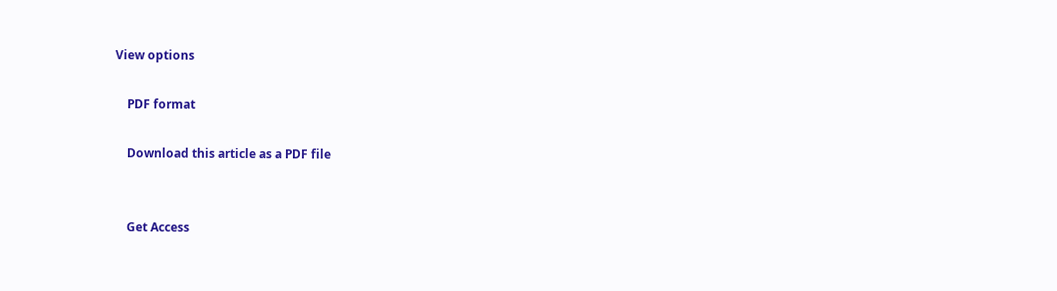View options

    PDF format

    Download this article as a PDF file


    Get Access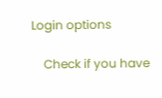Login options

    Check if you have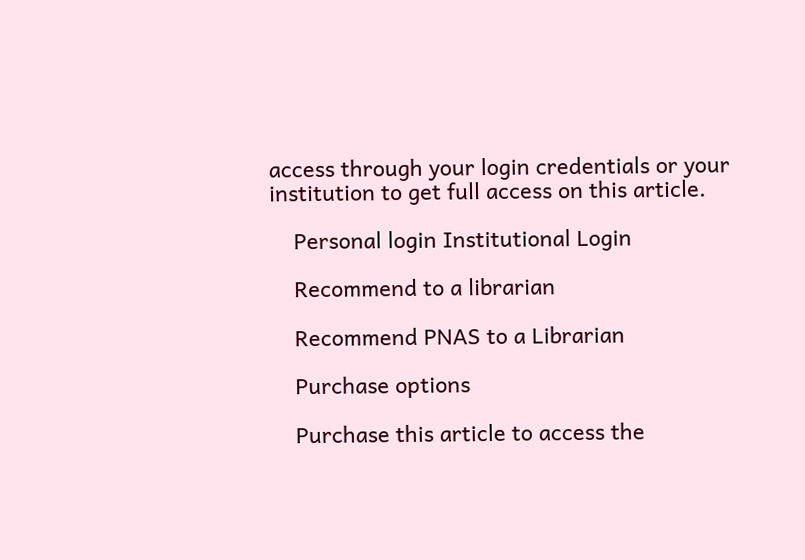access through your login credentials or your institution to get full access on this article.

    Personal login Institutional Login

    Recommend to a librarian

    Recommend PNAS to a Librarian

    Purchase options

    Purchase this article to access the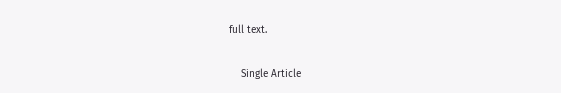full text.

    Single Article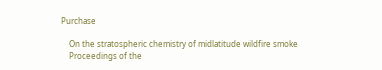Purchase

    On the stratospheric chemistry of midlatitude wildfire smoke
    Proceedings of the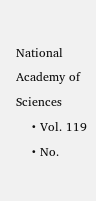National Academy of Sciences
    • Vol. 119
    • No.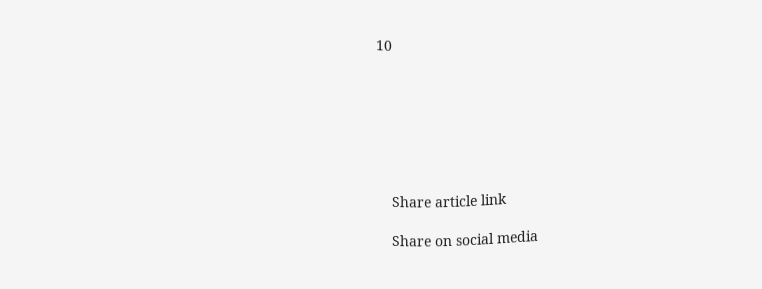10







    Share article link

    Share on social media